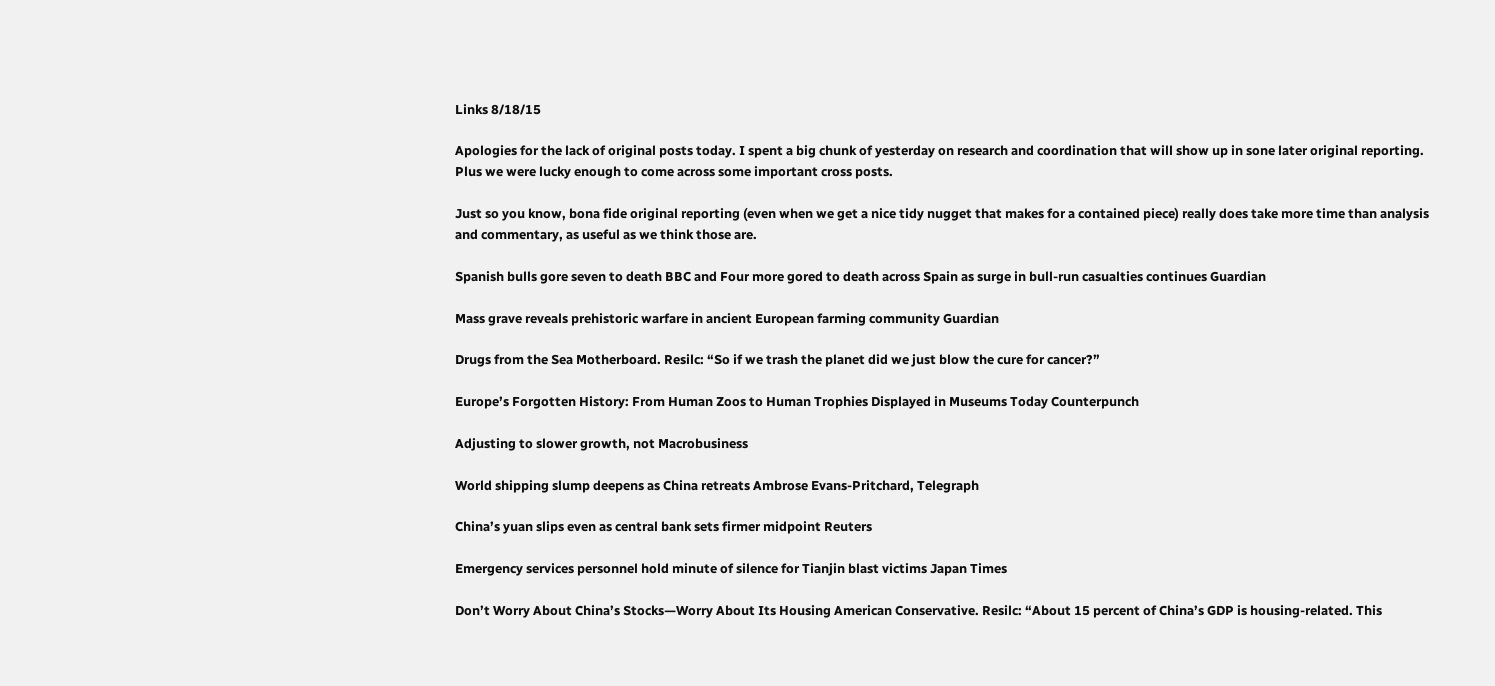Links 8/18/15

Apologies for the lack of original posts today. I spent a big chunk of yesterday on research and coordination that will show up in sone later original reporting. Plus we were lucky enough to come across some important cross posts.

Just so you know, bona fide original reporting (even when we get a nice tidy nugget that makes for a contained piece) really does take more time than analysis and commentary, as useful as we think those are.

Spanish bulls gore seven to death BBC and Four more gored to death across Spain as surge in bull-run casualties continues Guardian

Mass grave reveals prehistoric warfare in ancient European farming community Guardian

Drugs from the Sea Motherboard. Resilc: “So if we trash the planet did we just blow the cure for cancer?”

Europe’s Forgotten History: From Human Zoos to Human Trophies Displayed in Museums Today Counterpunch

Adjusting to slower growth, not Macrobusiness

World shipping slump deepens as China retreats Ambrose Evans-Pritchard, Telegraph

China’s yuan slips even as central bank sets firmer midpoint Reuters

Emergency services personnel hold minute of silence for Tianjin blast victims Japan Times

Don’t Worry About China’s Stocks—Worry About Its Housing American Conservative. Resilc: “About 15 percent of China’s GDP is housing-related. This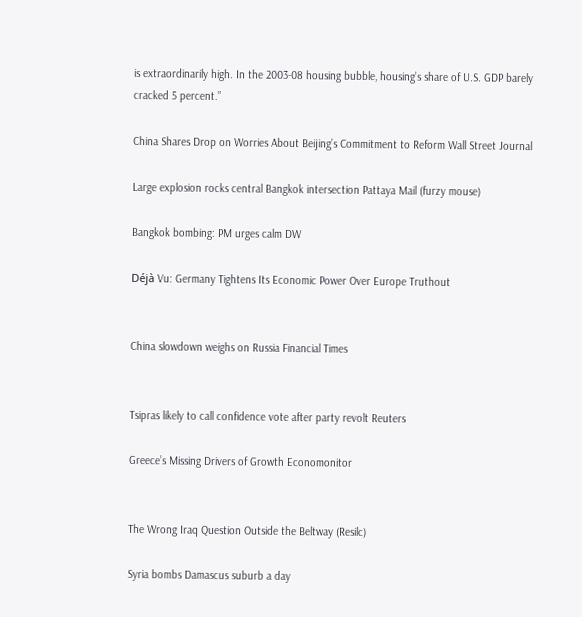is extraordinarily high. In the 2003-08 housing bubble, housing’s share of U.S. GDP barely cracked 5 percent.”

China Shares Drop on Worries About Beijing’s Commitment to Reform Wall Street Journal

Large explosion rocks central Bangkok intersection Pattaya Mail (furzy mouse)

Bangkok bombing: PM urges calm DW

Déjà Vu: Germany Tightens Its Economic Power Over Europe Truthout


China slowdown weighs on Russia Financial Times


Tsipras likely to call confidence vote after party revolt Reuters

Greece’s Missing Drivers of Growth Economonitor


The Wrong Iraq Question Outside the Beltway (Resilc)

Syria bombs Damascus suburb a day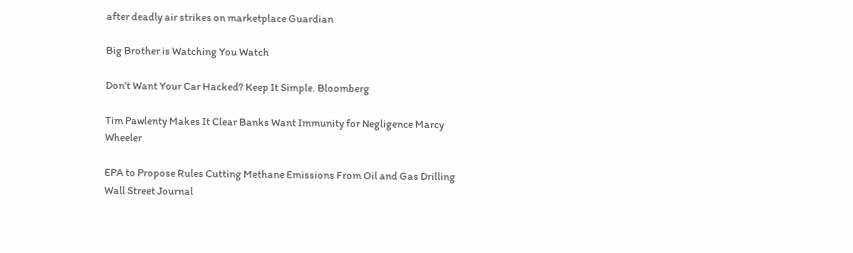after deadly air strikes on marketplace Guardian

Big Brother is Watching You Watch

Don’t Want Your Car Hacked? Keep It Simple. Bloomberg

Tim Pawlenty Makes It Clear Banks Want Immunity for Negligence Marcy Wheeler

EPA to Propose Rules Cutting Methane Emissions From Oil and Gas Drilling Wall Street Journal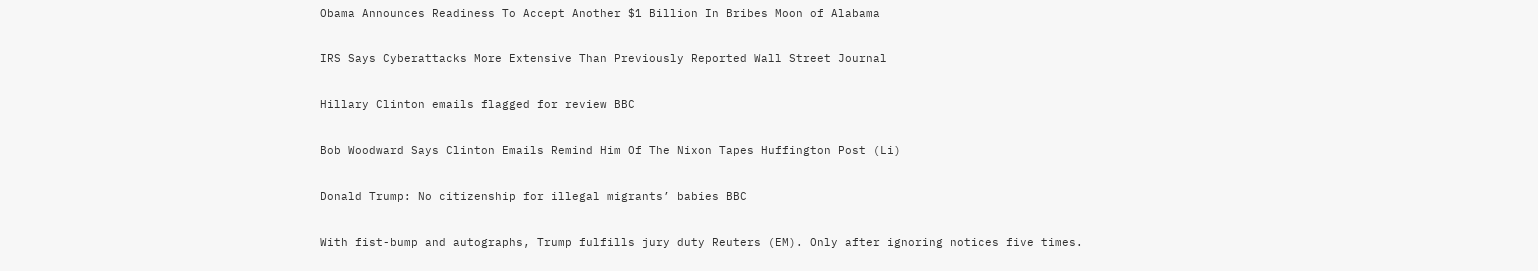Obama Announces Readiness To Accept Another $1 Billion In Bribes Moon of Alabama

IRS Says Cyberattacks More Extensive Than Previously Reported Wall Street Journal

Hillary Clinton emails flagged for review BBC

Bob Woodward Says Clinton Emails Remind Him Of The Nixon Tapes Huffington Post (Li)

Donald Trump: No citizenship for illegal migrants’ babies BBC

With fist-bump and autographs, Trump fulfills jury duty Reuters (EM). Only after ignoring notices five times.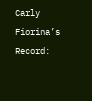Carly Fiorina’s Record: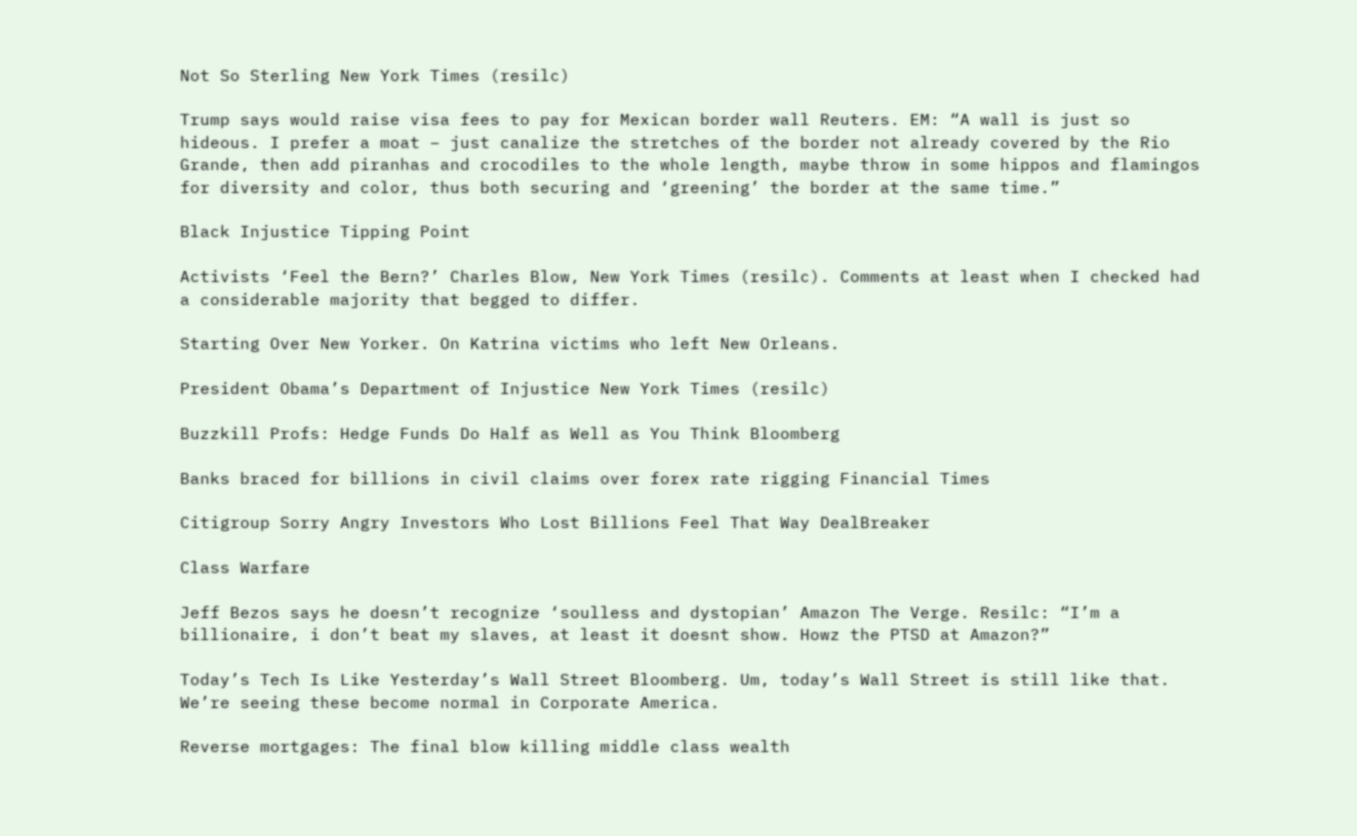Not So Sterling New York Times (resilc)

Trump says would raise visa fees to pay for Mexican border wall Reuters. EM: “A wall is just so hideous. I prefer a moat – just canalize the stretches of the border not already covered by the Rio Grande, then add piranhas and crocodiles to the whole length, maybe throw in some hippos and flamingos for diversity and color, thus both securing and ‘greening’ the border at the same time.”

Black Injustice Tipping Point

Activists ‘Feel the Bern?’ Charles Blow, New York Times (resilc). Comments at least when I checked had a considerable majority that begged to differ.

Starting Over New Yorker. On Katrina victims who left New Orleans.

President Obama’s Department of Injustice New York Times (resilc)

Buzzkill Profs: Hedge Funds Do Half as Well as You Think Bloomberg

Banks braced for billions in civil claims over forex rate rigging Financial Times

Citigroup Sorry Angry Investors Who Lost Billions Feel That Way DealBreaker

Class Warfare

Jeff Bezos says he doesn’t recognize ‘soulless and dystopian’ Amazon The Verge. Resilc: “I’m a billionaire, i don’t beat my slaves, at least it doesnt show. Howz the PTSD at Amazon?”

Today’s Tech Is Like Yesterday’s Wall Street Bloomberg. Um, today’s Wall Street is still like that. We’re seeing these become normal in Corporate America.

Reverse mortgages: The final blow killing middle class wealth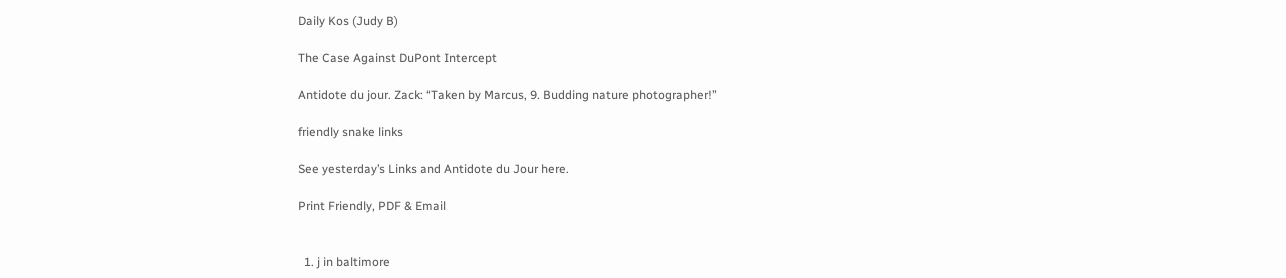Daily Kos (Judy B)

The Case Against DuPont Intercept

Antidote du jour. Zack: “Taken by Marcus, 9. Budding nature photographer!”

friendly snake links

See yesterday’s Links and Antidote du Jour here.

Print Friendly, PDF & Email


  1. j in baltimore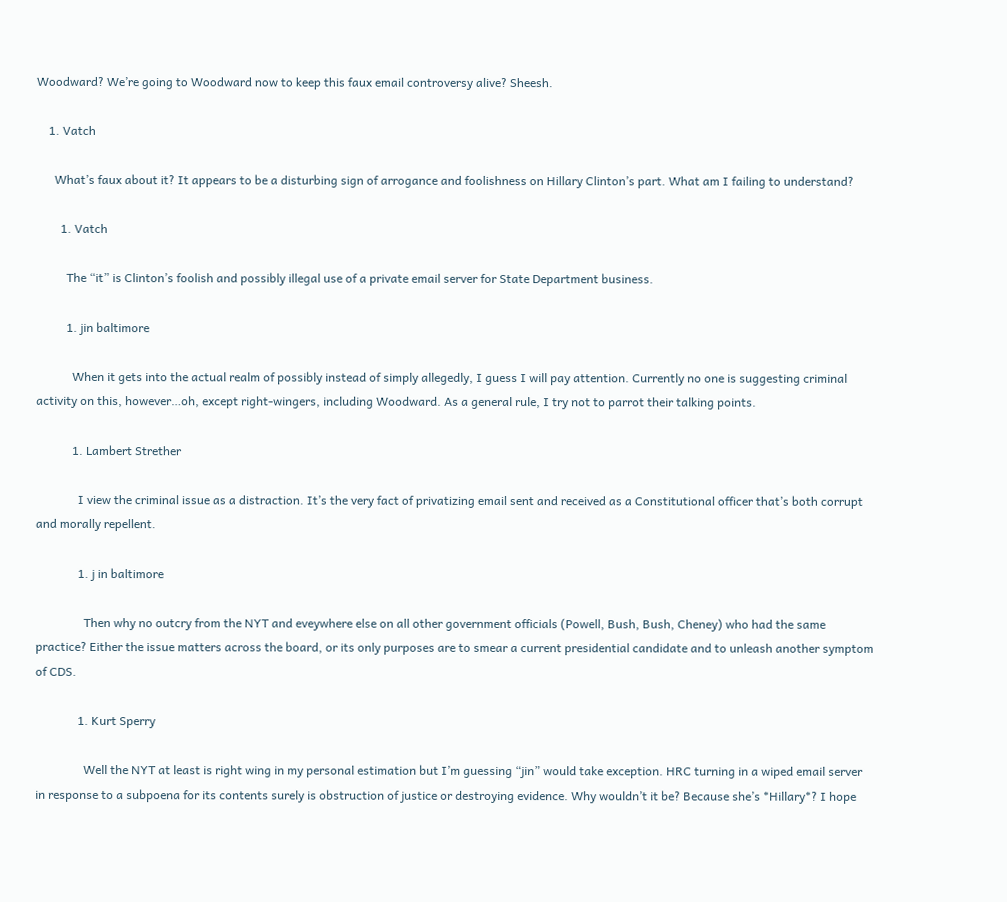Woodward? We’re going to Woodward now to keep this faux email controversy alive? Sheesh.

    1. Vatch

      What’s faux about it? It appears to be a disturbing sign of arrogance and foolishness on Hillary Clinton’s part. What am I failing to understand?

        1. Vatch

          The “it” is Clinton’s foolish and possibly illegal use of a private email server for State Department business.

          1. jin baltimore

            When it gets into the actual realm of possibly instead of simply allegedly, I guess I will pay attention. Currently no one is suggesting criminal activity on this, however…oh, except right-wingers, including Woodward. As a general rule, I try not to parrot their talking points.

            1. Lambert Strether

              I view the criminal issue as a distraction. It’s the very fact of privatizing email sent and received as a Constitutional officer that’s both corrupt and morally repellent.

              1. j in baltimore

                Then why no outcry from the NYT and eveywhere else on all other government officials (Powell, Bush, Bush, Cheney) who had the same practice? Either the issue matters across the board, or its only purposes are to smear a current presidential candidate and to unleash another symptom of CDS.

              1. Kurt Sperry

                Well the NYT at least is right wing in my personal estimation but I’m guessing “jin” would take exception. HRC turning in a wiped email server in response to a subpoena for its contents surely is obstruction of justice or destroying evidence. Why wouldn’t it be? Because she’s *Hillary*? I hope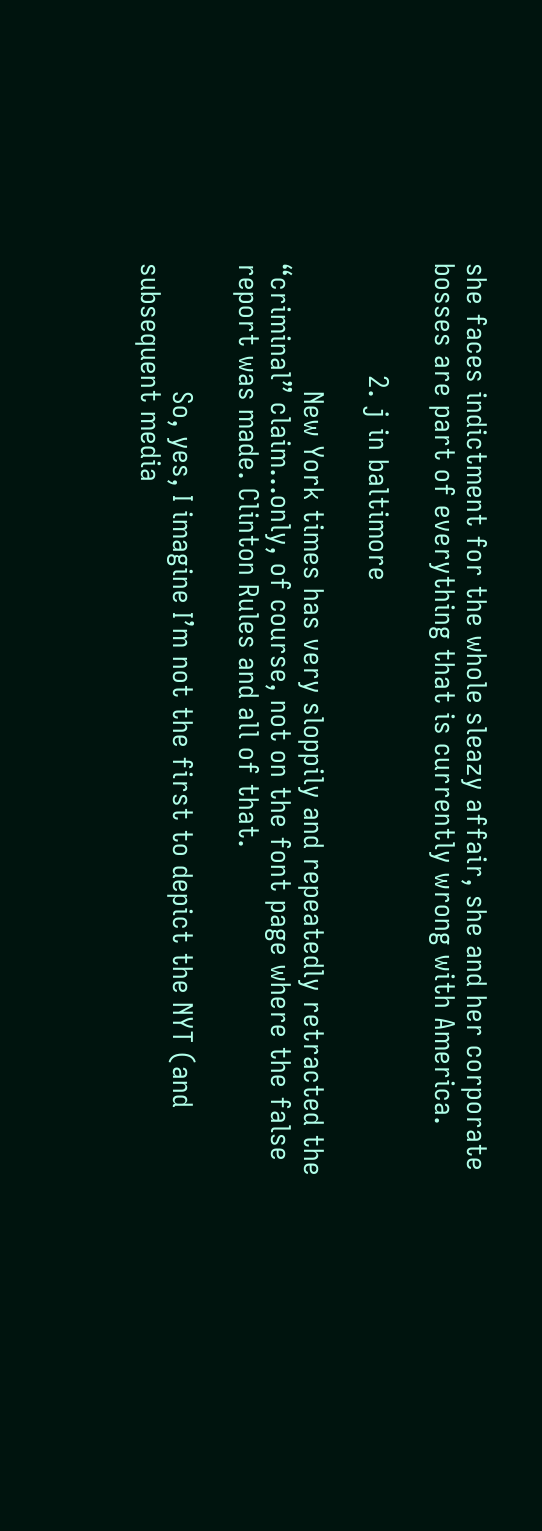she faces indictment for the whole sleazy affair, she and her corporate bosses are part of everything that is currently wrong with America.

              2. j in baltimore

                New York times has very sloppily and repeatedly retracted the “criminal” claim…only, of course, not on the font page where the false report was made. Clinton Rules and all of that.

                So, yes, I imagine I’m not the first to depict the NYT (and subsequent media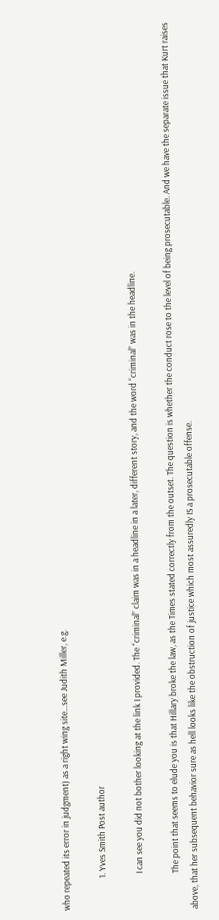who repeated its error in judgment) as a right wing site…see Judith Miller, e.g.

                1. Yves Smith Post author

                  I can see you did not bother looking at the link I provided. The “criminal” claim was in a headline in a later, different story, and the word “criminal” was in the headline.

                  The point that seems to elude you is that Hillary broke the law, as the Times stated correctly from the outset. The question is whether the conduct rose to the level of being prosecutable. And we have the separate issue that Kurt raises above, that her subsequent behavior sure as hell looks like the obstruction of justice which most assuredly IS a prosecutable offense.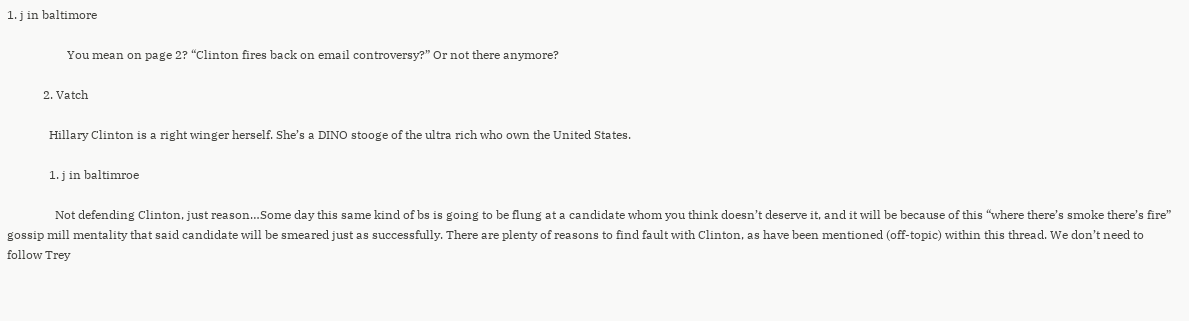1. j in baltimore

                    You mean on page 2? “Clinton fires back on email controversy?” Or not there anymore?

            2. Vatch

              Hillary Clinton is a right winger herself. She’s a DINO stooge of the ultra rich who own the United States.

              1. j in baltimroe

                Not defending Clinton, just reason…Some day this same kind of bs is going to be flung at a candidate whom you think doesn’t deserve it, and it will be because of this “where there’s smoke there’s fire” gossip mill mentality that said candidate will be smeared just as successfully. There are plenty of reasons to find fault with Clinton, as have been mentioned (off-topic) within this thread. We don’t need to follow Trey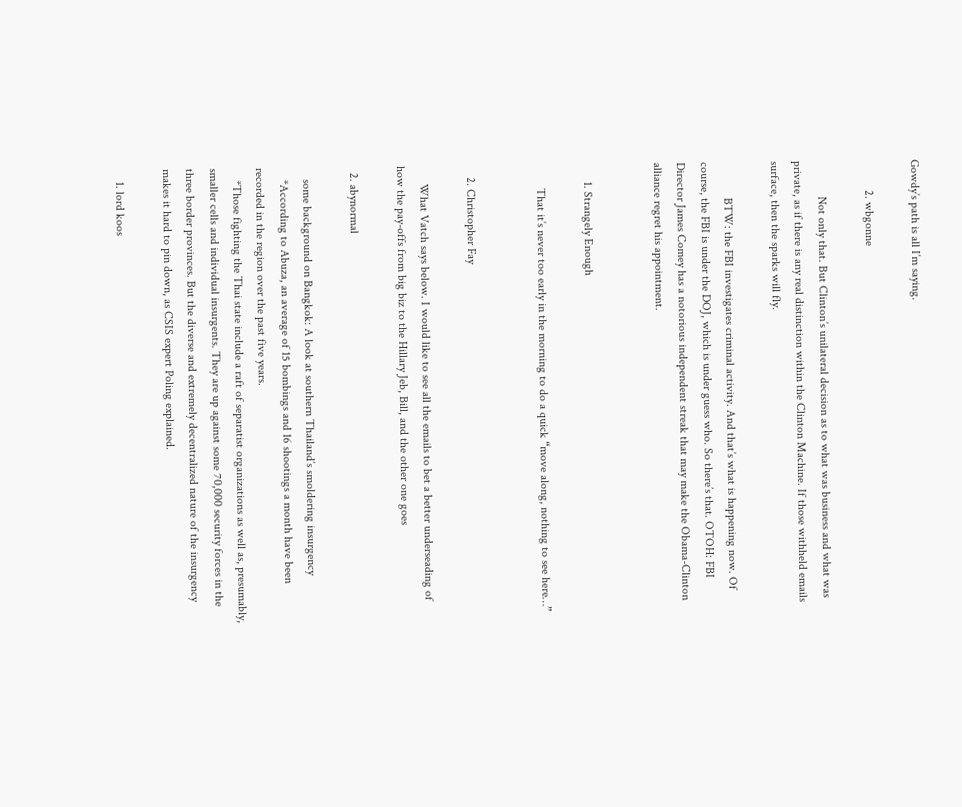Gowdy’s path is all I’m saying.

          2. wbgonne

            Not only that. But Clinton’s unilateral decision as to what was business and what was private, as if there is any real distinction within the Clinton Machine. If those withheld emails surface, then the sparks will fly.

            BTW: the FBI investigates criminal activity. And that’s what is happening now. Of course, the FBI is under the DOJ, which is under guess who. So there’s that. OTOH: FBI Director James Comey has a notorious independent streak that may make the Obama-Clinton alliance regret his appointment.


      1. Strangely Enough

        That it’s never too early in the morning to do a quick “move along, nothing to see here…”


    2. Christopher Fay

      What Vatch says below. I would like to see all the emails to bet a better underseading of how the pay-offs from big biz to the Hillary Jeb, Bill, and the other one goes

  2. abynormal

    some background on Bangkok: A look at southern Thailand’s smoldering insurgency
    *According to Abuza, an average of 15 bombings and 16 shootings a month have been recorded in the region over the past five years.
    *Those fighting the Thai state include a raft of separatist organizations as well as, presumably, smaller cells and individual insurgents. They are up against some 70,000 security forces in the three border provinces. But the diverse and extremely decentralized nature of the insurgency makes it hard to pin down, as CSIS expert Poling explained.

    1. lord koos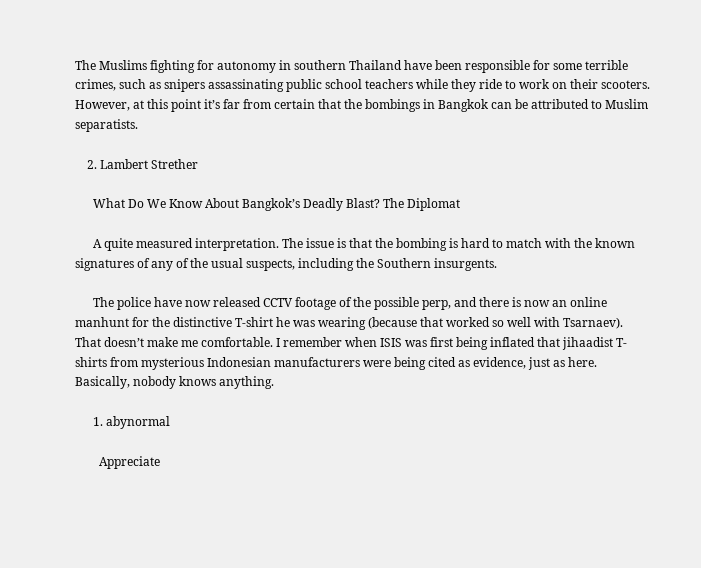The Muslims fighting for autonomy in southern Thailand have been responsible for some terrible crimes, such as snipers assassinating public school teachers while they ride to work on their scooters. However, at this point it’s far from certain that the bombings in Bangkok can be attributed to Muslim separatists.

    2. Lambert Strether

      What Do We Know About Bangkok’s Deadly Blast? The Diplomat

      A quite measured interpretation. The issue is that the bombing is hard to match with the known signatures of any of the usual suspects, including the Southern insurgents.

      The police have now released CCTV footage of the possible perp, and there is now an online manhunt for the distinctive T-shirt he was wearing (because that worked so well with Tsarnaev). That doesn’t make me comfortable. I remember when ISIS was first being inflated that jihaadist T-shirts from mysterious Indonesian manufacturers were being cited as evidence, just as here. Basically, nobody knows anything.

      1. abynormal

        Appreciate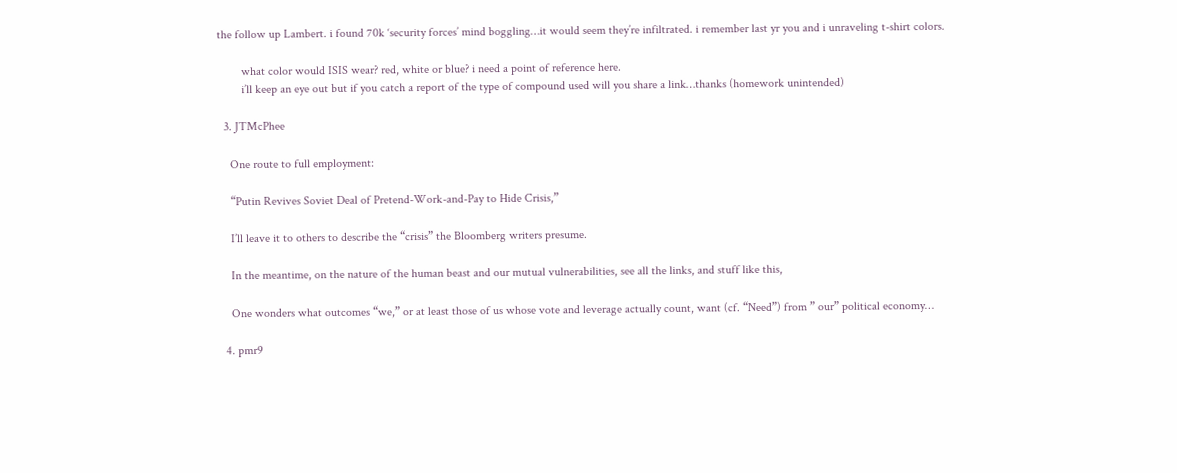the follow up Lambert. i found 70k ‘security forces’ mind boggling…it would seem they’re infiltrated. i remember last yr you and i unraveling t-shirt colors.

        what color would ISIS wear? red, white or blue? i need a point of reference here.
        i’ll keep an eye out but if you catch a report of the type of compound used will you share a link…thanks (homework unintended)

  3. JTMcPhee

    One route to full employment:

    “Putin Revives Soviet Deal of Pretend-Work-and-Pay to Hide Crisis,”

    I’ll leave it to others to describe the “crisis” the Bloomberg writers presume.

    In the meantime, on the nature of the human beast and our mutual vulnerabilities, see all the links, and stuff like this,

    One wonders what outcomes “we,” or at least those of us whose vote and leverage actually count, want (cf. “Need”) from ” our” political economy…

  4. pmr9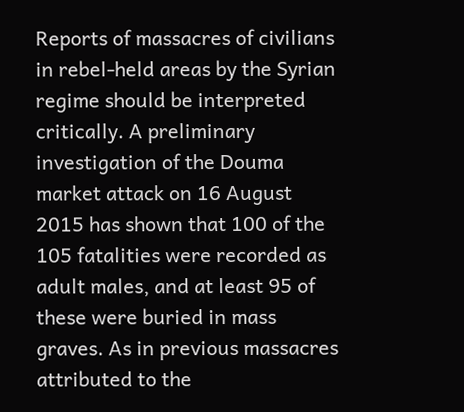Reports of massacres of civilians in rebel-held areas by the Syrian regime should be interpreted critically. A preliminary investigation of the Douma market attack on 16 August 2015 has shown that 100 of the 105 fatalities were recorded as adult males, and at least 95 of these were buried in mass graves. As in previous massacres attributed to the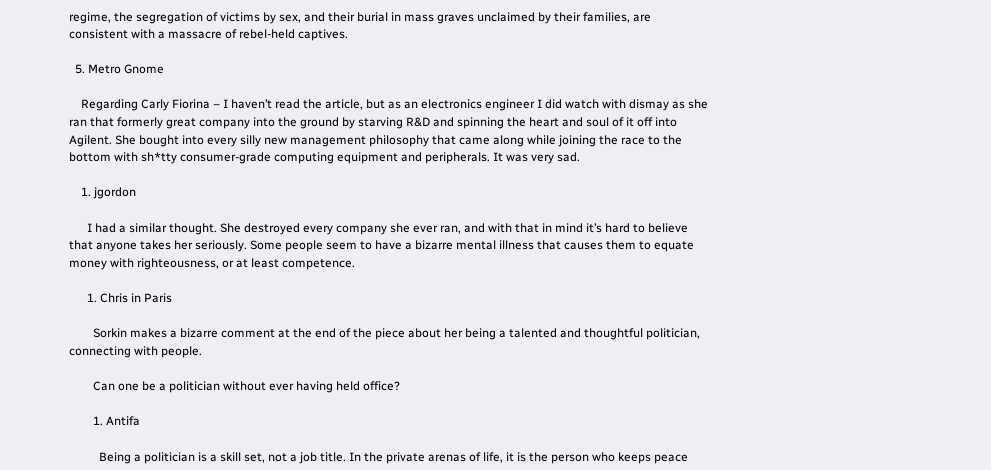regime, the segregation of victims by sex, and their burial in mass graves unclaimed by their families, are consistent with a massacre of rebel-held captives.

  5. Metro Gnome

    Regarding Carly Fiorina – I haven’t read the article, but as an electronics engineer I did watch with dismay as she ran that formerly great company into the ground by starving R&D and spinning the heart and soul of it off into Agilent. She bought into every silly new management philosophy that came along while joining the race to the bottom with sh*tty consumer-grade computing equipment and peripherals. It was very sad.

    1. jgordon

      I had a similar thought. She destroyed every company she ever ran, and with that in mind it’s hard to believe that anyone takes her seriously. Some people seem to have a bizarre mental illness that causes them to equate money with righteousness, or at least competence.

      1. Chris in Paris

        Sorkin makes a bizarre comment at the end of the piece about her being a talented and thoughtful politician, connecting with people.

        Can one be a politician without ever having held office?

        1. Antifa

          Being a politician is a skill set, not a job title. In the private arenas of life, it is the person who keeps peace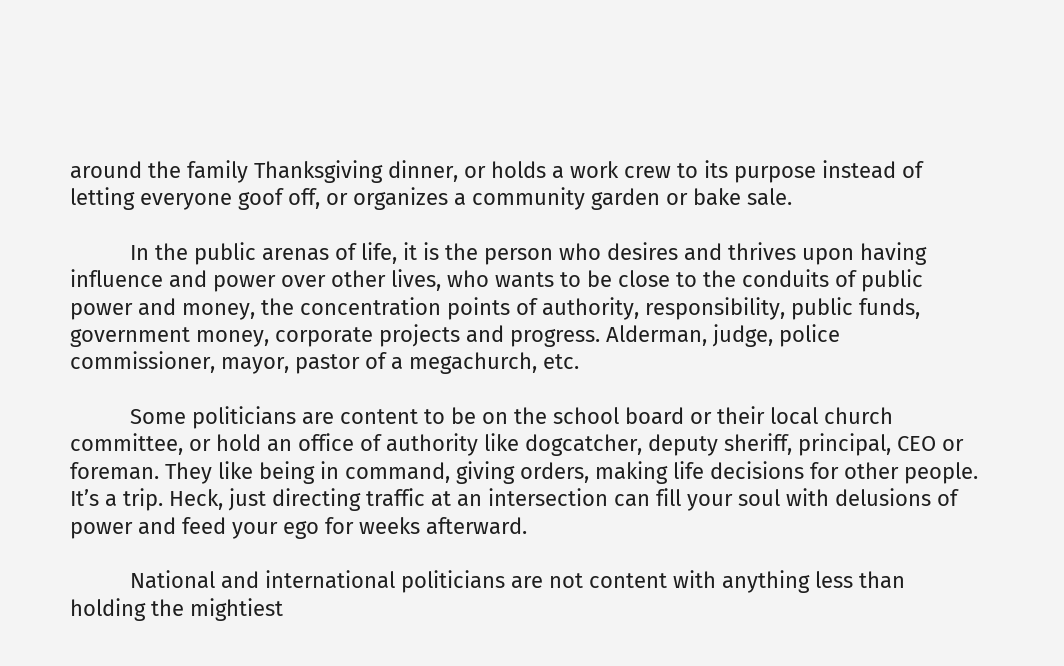around the family Thanksgiving dinner, or holds a work crew to its purpose instead of letting everyone goof off, or organizes a community garden or bake sale.

          In the public arenas of life, it is the person who desires and thrives upon having influence and power over other lives, who wants to be close to the conduits of public power and money, the concentration points of authority, responsibility, public funds, government money, corporate projects and progress. Alderman, judge, police commissioner, mayor, pastor of a megachurch, etc.

          Some politicians are content to be on the school board or their local church committee, or hold an office of authority like dogcatcher, deputy sheriff, principal, CEO or foreman. They like being in command, giving orders, making life decisions for other people. It’s a trip. Heck, just directing traffic at an intersection can fill your soul with delusions of power and feed your ego for weeks afterward.

          National and international politicians are not content with anything less than holding the mightiest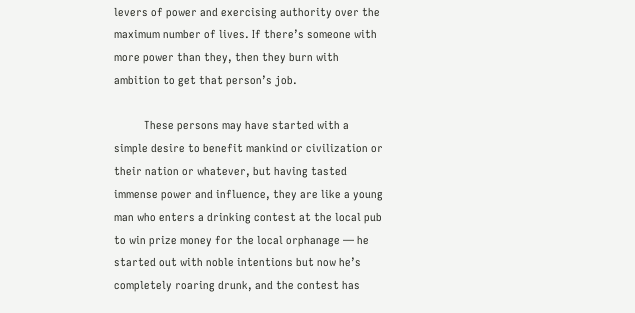levers of power and exercising authority over the maximum number of lives. If there’s someone with more power than they, then they burn with ambition to get that person’s job.

          These persons may have started with a simple desire to benefit mankind or civilization or their nation or whatever, but having tasted immense power and influence, they are like a young man who enters a drinking contest at the local pub to win prize money for the local orphanage — he started out with noble intentions but now he’s completely roaring drunk, and the contest has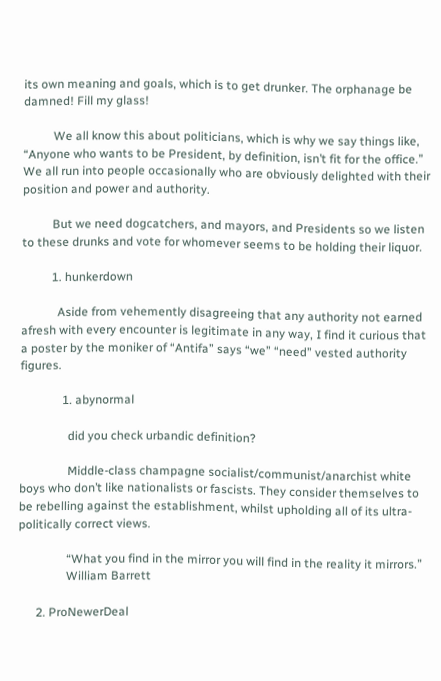its own meaning and goals, which is to get drunker. The orphanage be damned! Fill my glass!

          We all know this about politicians, which is why we say things like, “Anyone who wants to be President, by definition, isn’t fit for the office.” We all run into people occasionally who are obviously delighted with their position and power and authority.

          But we need dogcatchers, and mayors, and Presidents so we listen to these drunks and vote for whomever seems to be holding their liquor.

          1. hunkerdown

            Aside from vehemently disagreeing that any authority not earned afresh with every encounter is legitimate in any way, I find it curious that a poster by the moniker of “Antifa” says “we” “need” vested authority figures.

              1. abynormal

                did you check urbandic definition?

                Middle-class champagne socialist/communist/anarchist white boys who don’t like nationalists or fascists. They consider themselves to be rebelling against the establishment, whilst upholding all of its ultra-politically correct views.

                “What you find in the mirror you will find in the reality it mirrors.”
                William Barrett

      2. ProNewerDeal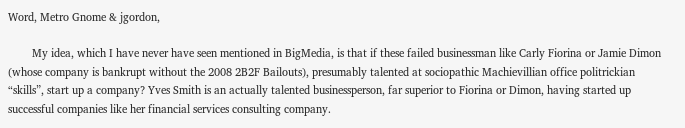Word, Metro Gnome & jgordon,

        My idea, which I have never have seen mentioned in BigMedia, is that if these failed businessman like Carly Fiorina or Jamie Dimon (whose company is bankrupt without the 2008 2B2F Bailouts), presumably talented at sociopathic Machievillian office politrickian “skills”, start up a company? Yves Smith is an actually talented businessperson, far superior to Fiorina or Dimon, having started up successful companies like her financial services consulting company.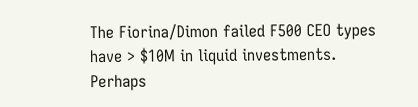The Fiorina/Dimon failed F500 CEO types have > $10M in liquid investments. Perhaps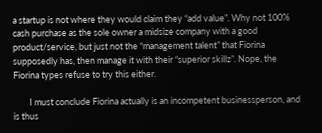a startup is not where they would claim they “add value”. Why not 100% cash purchase as the sole owner a midsize company with a good product/service, but just not the “management talent” that Fiorina supposedly has, then manage it with their “superior skillz”. Nope, the Fiorina types refuse to try this either.

        I must conclude Fiorina actually is an incompetent businessperson, and is thus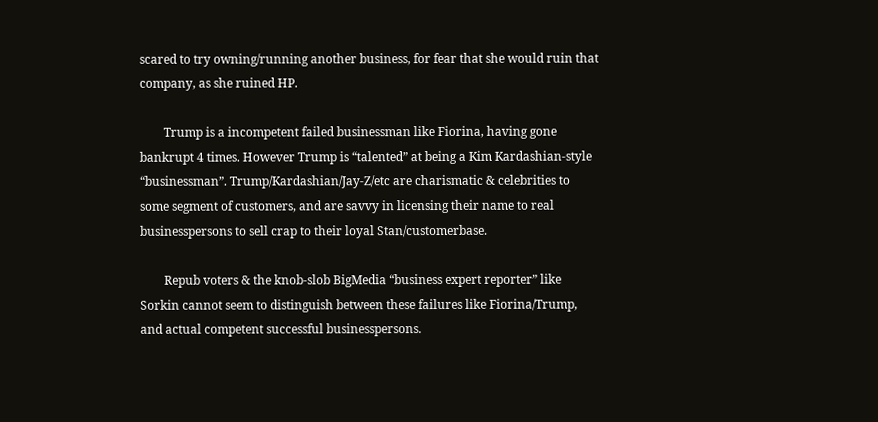scared to try owning/running another business, for fear that she would ruin that company, as she ruined HP.

        Trump is a incompetent failed businessman like Fiorina, having gone bankrupt 4 times. However Trump is “talented” at being a Kim Kardashian-style “businessman”. Trump/Kardashian/Jay-Z/etc are charismatic & celebrities to some segment of customers, and are savvy in licensing their name to real businesspersons to sell crap to their loyal Stan/customerbase.

        Repub voters & the knob-slob BigMedia “business expert reporter” like Sorkin cannot seem to distinguish between these failures like Fiorina/Trump, and actual competent successful businesspersons.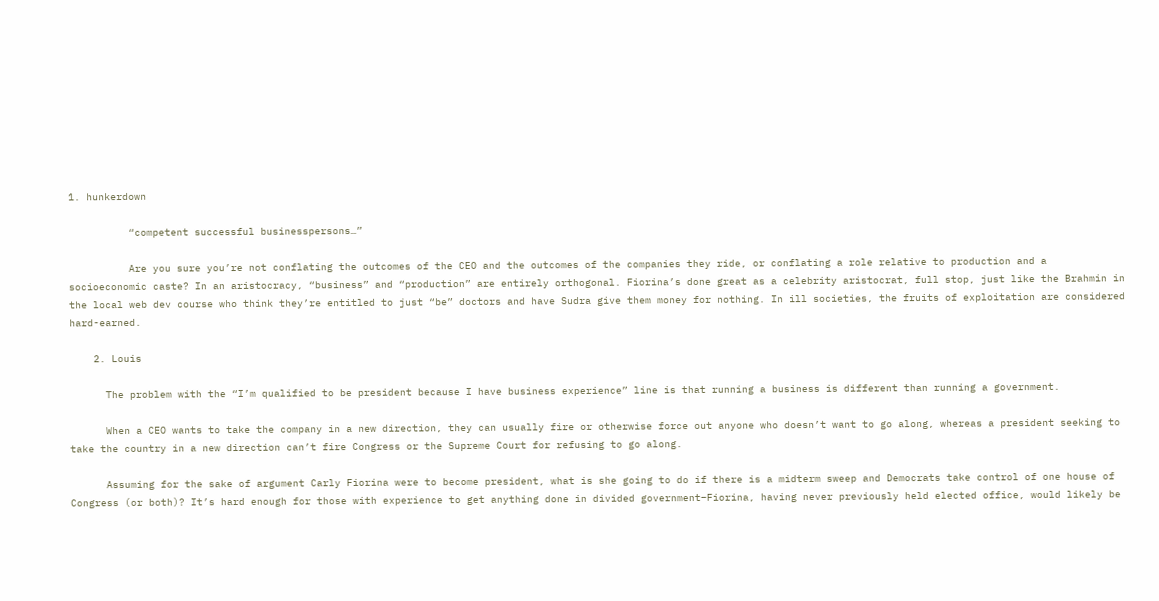1. hunkerdown

          “competent successful businesspersons…”

          Are you sure you’re not conflating the outcomes of the CEO and the outcomes of the companies they ride, or conflating a role relative to production and a socioeconomic caste? In an aristocracy, “business” and “production” are entirely orthogonal. Fiorina’s done great as a celebrity aristocrat, full stop, just like the Brahmin in the local web dev course who think they’re entitled to just “be” doctors and have Sudra give them money for nothing. In ill societies, the fruits of exploitation are considered hard-earned.

    2. Louis

      The problem with the “I’m qualified to be president because I have business experience” line is that running a business is different than running a government.

      When a CEO wants to take the company in a new direction, they can usually fire or otherwise force out anyone who doesn’t want to go along, whereas a president seeking to take the country in a new direction can’t fire Congress or the Supreme Court for refusing to go along.

      Assuming for the sake of argument Carly Fiorina were to become president, what is she going to do if there is a midterm sweep and Democrats take control of one house of Congress (or both)? It’s hard enough for those with experience to get anything done in divided government–Fiorina, having never previously held elected office, would likely be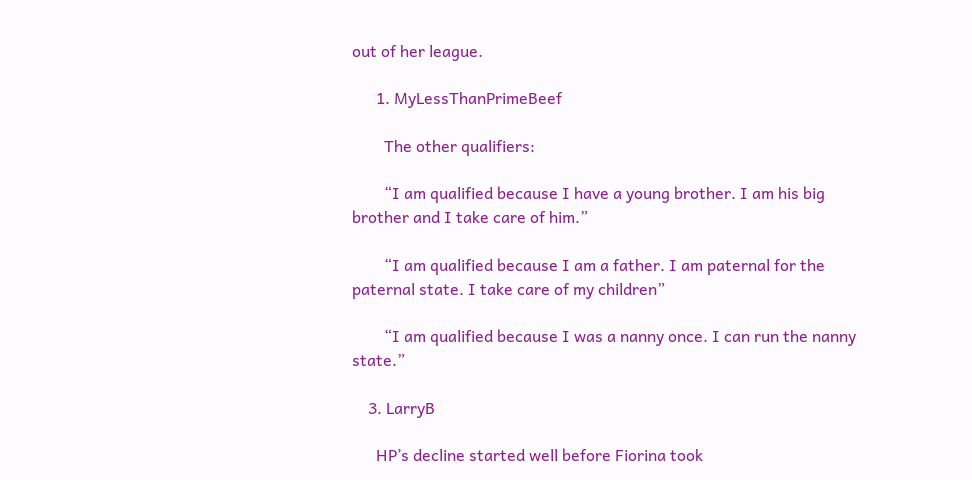out of her league.

      1. MyLessThanPrimeBeef

        The other qualifiers:

        “I am qualified because I have a young brother. I am his big brother and I take care of him.”

        “I am qualified because I am a father. I am paternal for the paternal state. I take care of my children”

        “I am qualified because I was a nanny once. I can run the nanny state.”

    3. LarryB

      HP’s decline started well before Fiorina took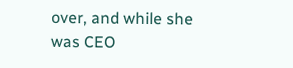over, and while she was CEO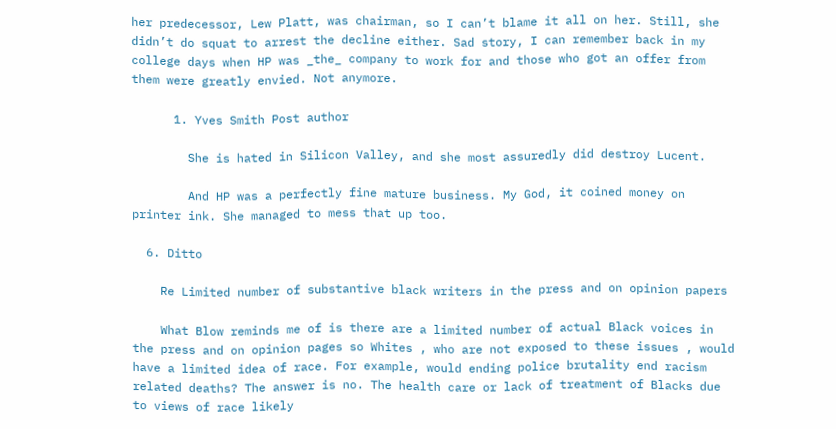her predecessor, Lew Platt, was chairman, so I can’t blame it all on her. Still, she didn’t do squat to arrest the decline either. Sad story, I can remember back in my college days when HP was _the_ company to work for and those who got an offer from them were greatly envied. Not anymore.

      1. Yves Smith Post author

        She is hated in Silicon Valley, and she most assuredly did destroy Lucent.

        And HP was a perfectly fine mature business. My God, it coined money on printer ink. She managed to mess that up too.

  6. Ditto

    Re Limited number of substantive black writers in the press and on opinion papers

    What Blow reminds me of is there are a limited number of actual Black voices in the press and on opinion pages so Whites , who are not exposed to these issues , would have a limited idea of race. For example, would ending police brutality end racism related deaths? The answer is no. The health care or lack of treatment of Blacks due to views of race likely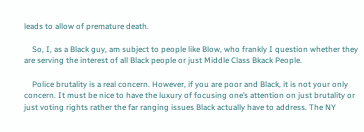leads to allow of premature death.

    So, I, as a Black guy, am subject to people like Blow, who frankly I question whether they are serving the interest of all Black people or just Middle Class Bkack People.

    Police brutality is a real concern. However, if you are poor and Black, it is not your only concern. It must be nice to have the luxury of focusing one’s attention on just brutality or just voting rights rather the far ranging issues Black actually have to address. The NY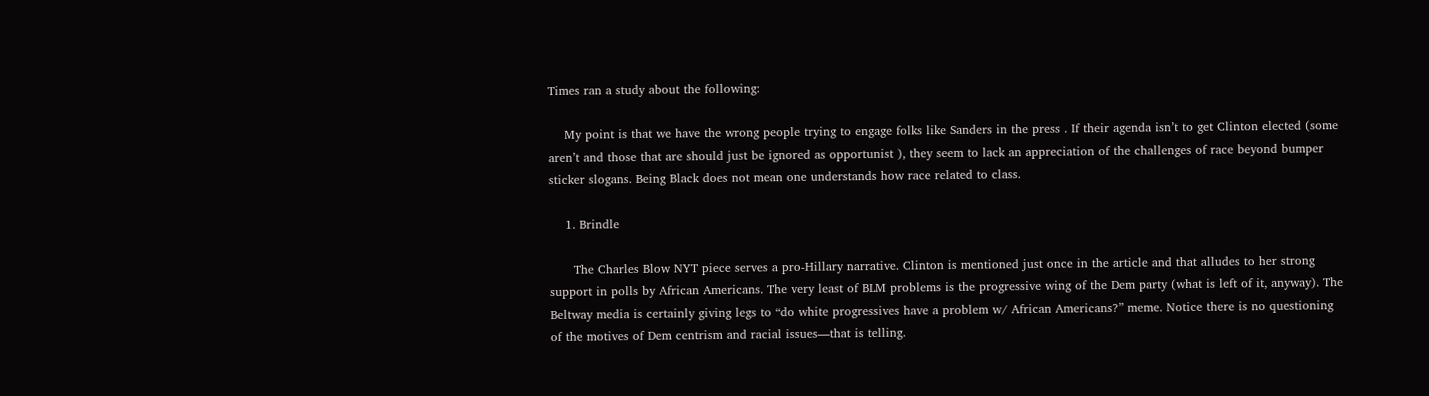Times ran a study about the following:

    My point is that we have the wrong people trying to engage folks like Sanders in the press . If their agenda isn’t to get Clinton elected (some aren’t and those that are should just be ignored as opportunist ), they seem to lack an appreciation of the challenges of race beyond bumper sticker slogans. Being Black does not mean one understands how race related to class.

    1. Brindle

      The Charles Blow NYT piece serves a pro-Hillary narrative. Clinton is mentioned just once in the article and that alludes to her strong support in polls by African Americans. The very least of BLM problems is the progressive wing of the Dem party (what is left of it, anyway). The Beltway media is certainly giving legs to “do white progressives have a problem w/ African Americans?” meme. Notice there is no questioning of the motives of Dem centrism and racial issues—that is telling.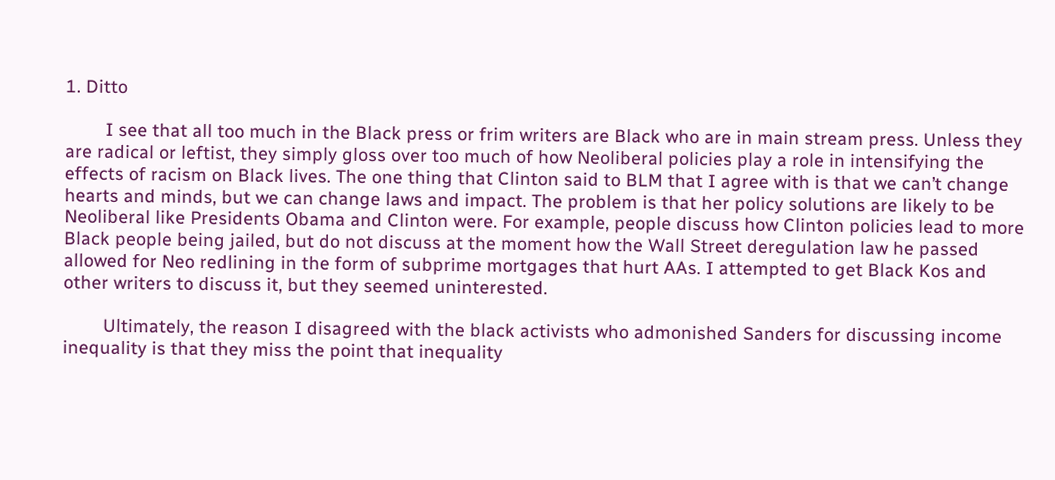1. Ditto

        I see that all too much in the Black press or frim writers are Black who are in main stream press. Unless they are radical or leftist, they simply gloss over too much of how Neoliberal policies play a role in intensifying the effects of racism on Black lives. The one thing that Clinton said to BLM that I agree with is that we can’t change hearts and minds, but we can change laws and impact. The problem is that her policy solutions are likely to be Neoliberal like Presidents Obama and Clinton were. For example, people discuss how Clinton policies lead to more Black people being jailed, but do not discuss at the moment how the Wall Street deregulation law he passed allowed for Neo redlining in the form of subprime mortgages that hurt AAs. I attempted to get Black Kos and other writers to discuss it, but they seemed uninterested.

        Ultimately, the reason I disagreed with the black activists who admonished Sanders for discussing income inequality is that they miss the point that inequality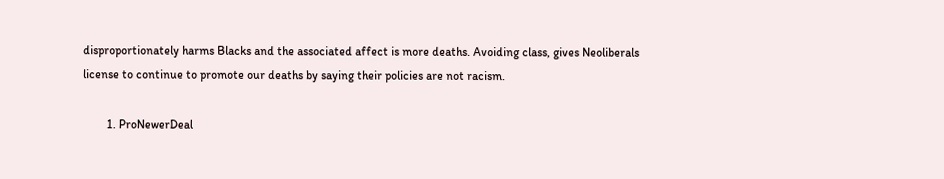disproportionately harms Blacks and the associated affect is more deaths. Avoiding class, gives Neoliberals license to continue to promote our deaths by saying their policies are not racism.

        1. ProNewerDeal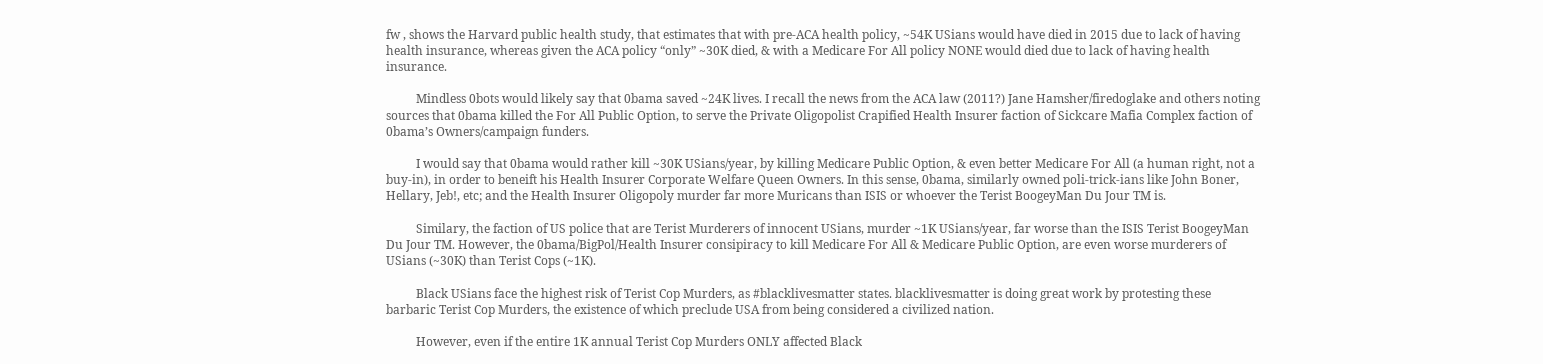fw , shows the Harvard public health study, that estimates that with pre-ACA health policy, ~54K USians would have died in 2015 due to lack of having health insurance, whereas given the ACA policy “only” ~30K died, & with a Medicare For All policy NONE would died due to lack of having health insurance.

          Mindless 0bots would likely say that 0bama saved ~24K lives. I recall the news from the ACA law (2011?) Jane Hamsher/firedoglake and others noting sources that 0bama killed the For All Public Option, to serve the Private Oligopolist Crapified Health Insurer faction of Sickcare Mafia Complex faction of 0bama’s Owners/campaign funders.

          I would say that 0bama would rather kill ~30K USians/year, by killing Medicare Public Option, & even better Medicare For All (a human right, not a buy-in), in order to beneift his Health Insurer Corporate Welfare Queen Owners. In this sense, 0bama, similarly owned poli-trick-ians like John Boner, Hellary, Jeb!, etc; and the Health Insurer Oligopoly murder far more Muricans than ISIS or whoever the Terist BoogeyMan Du Jour TM is.

          Similary, the faction of US police that are Terist Murderers of innocent USians, murder ~1K USians/year, far worse than the ISIS Terist BoogeyMan Du Jour TM. However, the 0bama/BigPol/Health Insurer consipiracy to kill Medicare For All & Medicare Public Option, are even worse murderers of USians (~30K) than Terist Cops (~1K).

          Black USians face the highest risk of Terist Cop Murders, as #blacklivesmatter states. blacklivesmatter is doing great work by protesting these barbaric Terist Cop Murders, the existence of which preclude USA from being considered a civilized nation.

          However, even if the entire 1K annual Terist Cop Murders ONLY affected Black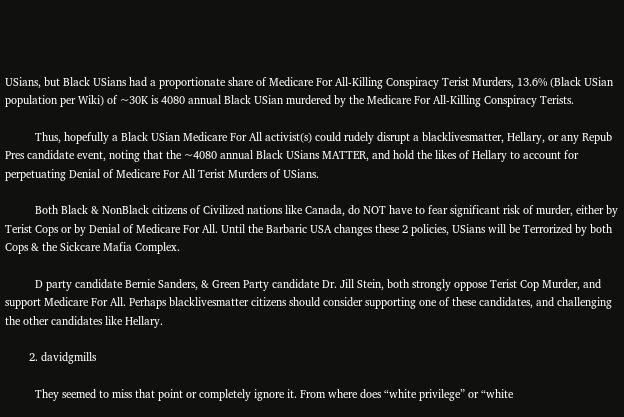USians, but Black USians had a proportionate share of Medicare For All-Killing Conspiracy Terist Murders, 13.6% (Black USian population per Wiki) of ~30K is 4080 annual Black USian murdered by the Medicare For All-Killing Conspiracy Terists.

          Thus, hopefully a Black USian Medicare For All activist(s) could rudely disrupt a blacklivesmatter, Hellary, or any Repub Pres candidate event, noting that the ~4080 annual Black USians MATTER, and hold the likes of Hellary to account for perpetuating Denial of Medicare For All Terist Murders of USians.

          Both Black & NonBlack citizens of Civilized nations like Canada, do NOT have to fear significant risk of murder, either by Terist Cops or by Denial of Medicare For All. Until the Barbaric USA changes these 2 policies, USians will be Terrorized by both Cops & the Sickcare Mafia Complex.

          D party candidate Bernie Sanders, & Green Party candidate Dr. Jill Stein, both strongly oppose Terist Cop Murder, and support Medicare For All. Perhaps blacklivesmatter citizens should consider supporting one of these candidates, and challenging the other candidates like Hellary.

        2. davidgmills

          They seemed to miss that point or completely ignore it. From where does “white privilege” or “white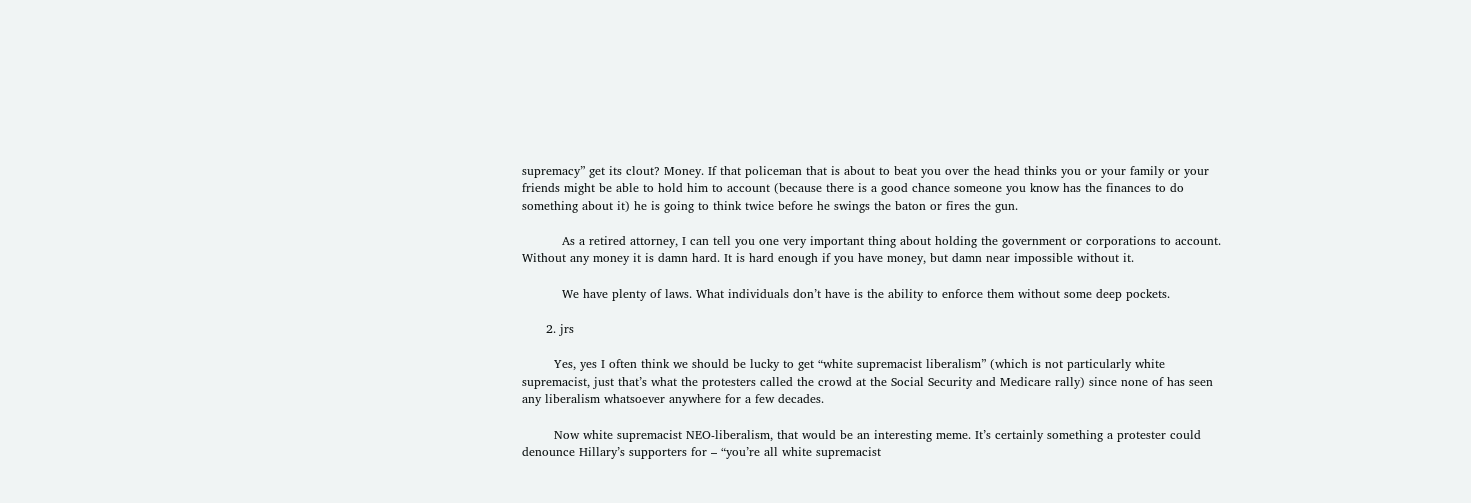supremacy” get its clout? Money. If that policeman that is about to beat you over the head thinks you or your family or your friends might be able to hold him to account (because there is a good chance someone you know has the finances to do something about it) he is going to think twice before he swings the baton or fires the gun.

          As a retired attorney, I can tell you one very important thing about holding the government or corporations to account. Without any money it is damn hard. It is hard enough if you have money, but damn near impossible without it.

          We have plenty of laws. What individuals don’t have is the ability to enforce them without some deep pockets.

      2. jrs

        Yes, yes I often think we should be lucky to get “white supremacist liberalism” (which is not particularly white supremacist, just that’s what the protesters called the crowd at the Social Security and Medicare rally) since none of has seen any liberalism whatsoever anywhere for a few decades.

        Now white supremacist NEO-liberalism, that would be an interesting meme. It’s certainly something a protester could denounce Hillary’s supporters for – “you’re all white supremacist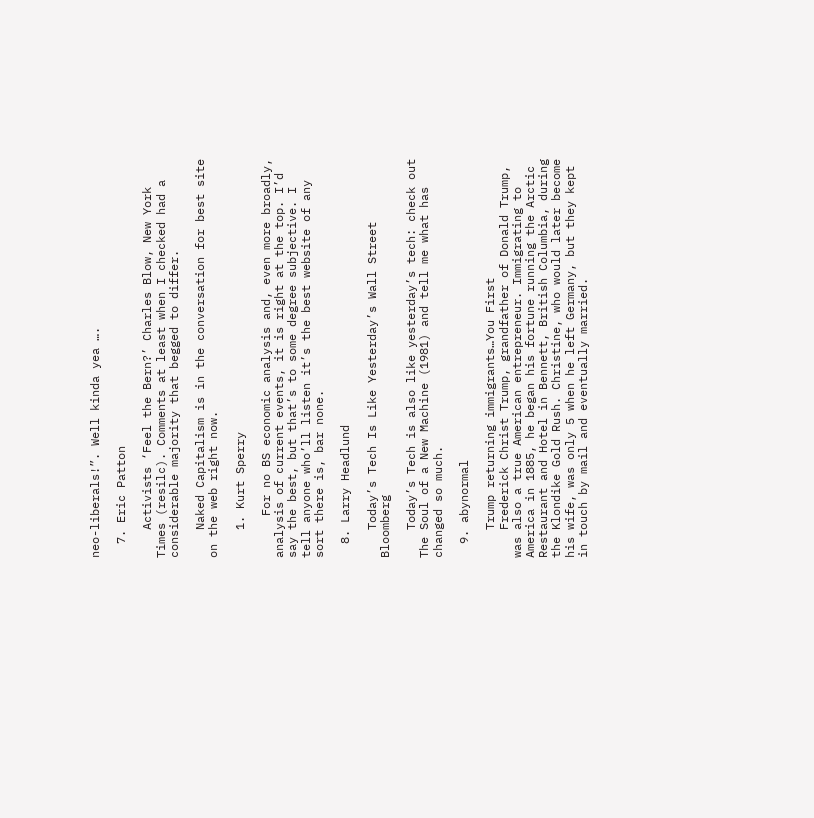neo-liberals!”. Well kinda yea ….

  7. Eric Patton

    Activists ‘Feel the Bern?’ Charles Blow, New York Times (resilc). Comments at least when I checked had a considerable majority that begged to differ.

    Naked Capitalism is in the conversation for best site on the web right now.

    1. Kurt Sperry

      For no BS economic analysis and, even more broadly, analysis of current events, it is right at the top. I’d say the best, but that’s to some degree subjective. I tell anyone who’ll listen it’s the best website of any sort there is, bar none.

  8. Larry Headlund

    Today’s Tech Is Like Yesterday’s Wall Street Bloomberg

    Today’s Tech is also like yesterday’s tech: check out The Soul of a New Machine (1981) and tell me what has changed so much.

  9. abynormal

    Trump returning immigrants…You First
    Frederick Christ Trump, grandfather of Donald Trump, was also a true American entrepreneur. Immigrating to America in 1885, he began his fortune running the Arctic Restaurant and Hotel in Bennett, British Columbia, during the Klondike Gold Rush. Christine, who would later become his wife, was only 5 when he left Germany, but they kept in touch by mail and eventually married.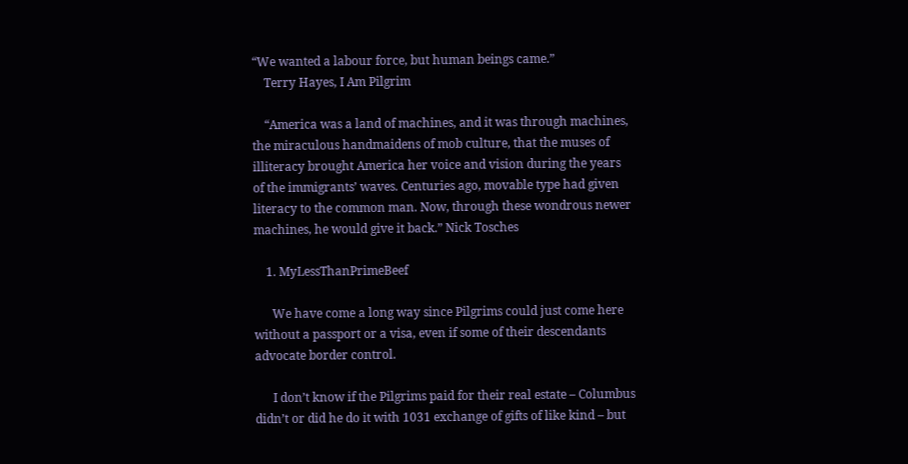“We wanted a labour force, but human beings came.”
    Terry Hayes, I Am Pilgrim

    “America was a land of machines, and it was through machines, the miraculous handmaidens of mob culture, that the muses of illiteracy brought America her voice and vision during the years of the immigrants’ waves. Centuries ago, movable type had given literacy to the common man. Now, through these wondrous newer machines, he would give it back.” Nick Tosches

    1. MyLessThanPrimeBeef

      We have come a long way since Pilgrims could just come here without a passport or a visa, even if some of their descendants advocate border control.

      I don’t know if the Pilgrims paid for their real estate – Columbus didn’t or did he do it with 1031 exchange of gifts of like kind – but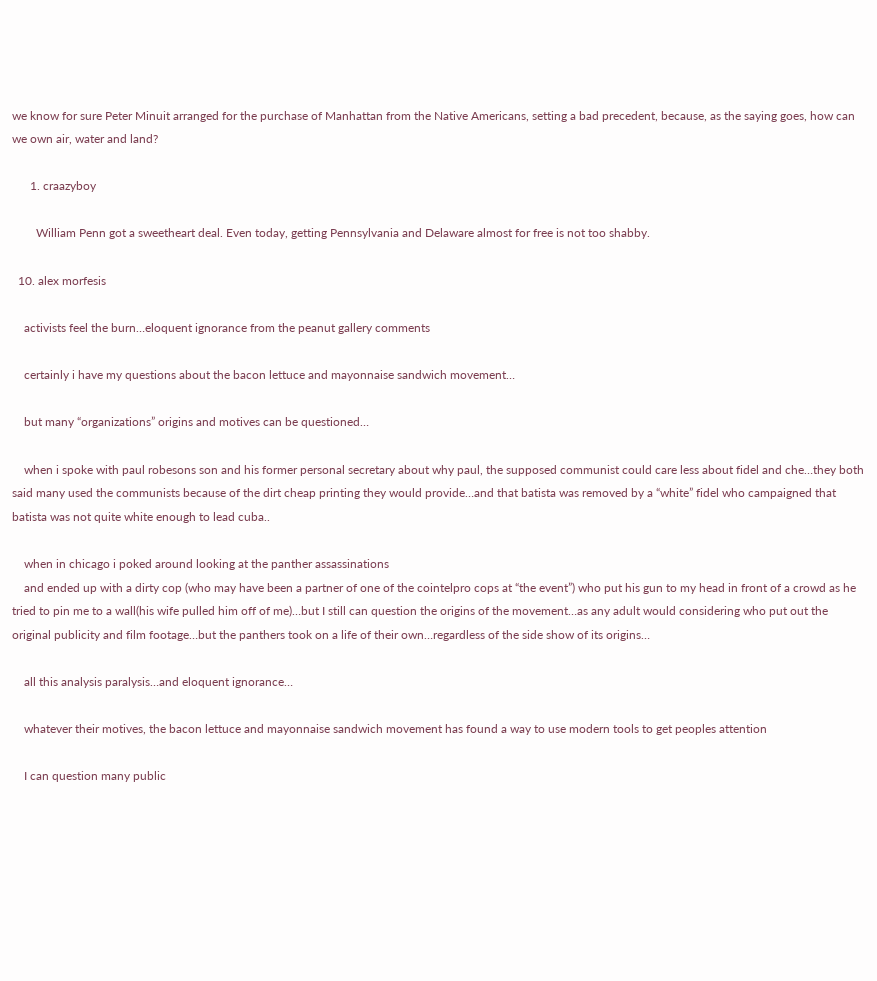we know for sure Peter Minuit arranged for the purchase of Manhattan from the Native Americans, setting a bad precedent, because, as the saying goes, how can we own air, water and land?

      1. craazyboy

        William Penn got a sweetheart deal. Even today, getting Pennsylvania and Delaware almost for free is not too shabby.

  10. alex morfesis

    activists feel the burn…eloquent ignorance from the peanut gallery comments

    certainly i have my questions about the bacon lettuce and mayonnaise sandwich movement…

    but many “organizations” origins and motives can be questioned…

    when i spoke with paul robesons son and his former personal secretary about why paul, the supposed communist could care less about fidel and che…they both said many used the communists because of the dirt cheap printing they would provide…and that batista was removed by a “white” fidel who campaigned that batista was not quite white enough to lead cuba..

    when in chicago i poked around looking at the panther assassinations
    and ended up with a dirty cop (who may have been a partner of one of the cointelpro cops at “the event”) who put his gun to my head in front of a crowd as he tried to pin me to a wall(his wife pulled him off of me)…but I still can question the origins of the movement…as any adult would considering who put out the original publicity and film footage…but the panthers took on a life of their own…regardless of the side show of its origins…

    all this analysis paralysis…and eloquent ignorance…

    whatever their motives, the bacon lettuce and mayonnaise sandwich movement has found a way to use modern tools to get peoples attention

    I can question many public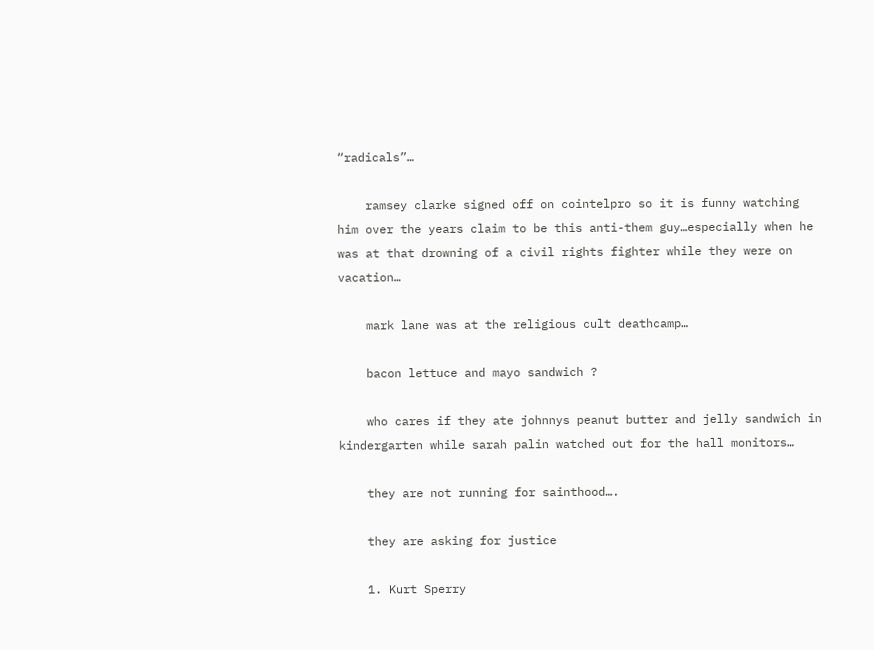“radicals”…

    ramsey clarke signed off on cointelpro so it is funny watching him over the years claim to be this anti-them guy…especially when he was at that drowning of a civil rights fighter while they were on vacation…

    mark lane was at the religious cult deathcamp…

    bacon lettuce and mayo sandwich ?

    who cares if they ate johnnys peanut butter and jelly sandwich in kindergarten while sarah palin watched out for the hall monitors…

    they are not running for sainthood….

    they are asking for justice

    1. Kurt Sperry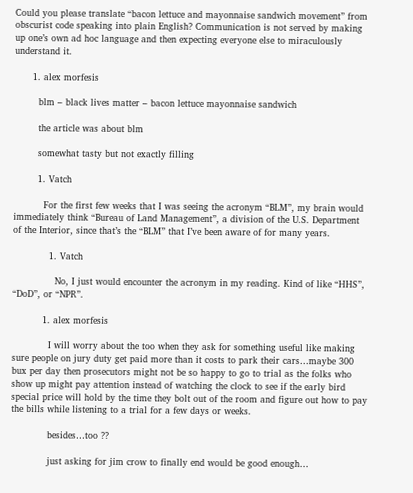Could you please translate “bacon lettuce and mayonnaise sandwich movement” from obscurist code speaking into plain English? Communication is not served by making up one’s own ad hoc language and then expecting everyone else to miraculously understand it.

      1. alex morfesis

        blm – black lives matter – bacon lettuce mayonnaise sandwich

        the article was about blm

        somewhat tasty but not exactly filling

        1. Vatch

          For the first few weeks that I was seeing the acronym “BLM”, my brain would immediately think “Bureau of Land Management”, a division of the U.S. Department of the Interior, since that’s the “BLM” that I’ve been aware of for many years.

            1. Vatch

              No, I just would encounter the acronym in my reading. Kind of like “HHS”, “DoD”, or “NPR”.

          1. alex morfesis

            I will worry about the too when they ask for something useful like making sure people on jury duty get paid more than it costs to park their cars…maybe 300 bux per day then prosecutors might not be so happy to go to trial as the folks who show up might pay attention instead of watching the clock to see if the early bird special price will hold by the time they bolt out of the room and figure out how to pay the bills while listening to a trial for a few days or weeks.

            besides…too ??

            just asking for jim crow to finally end would be good enough…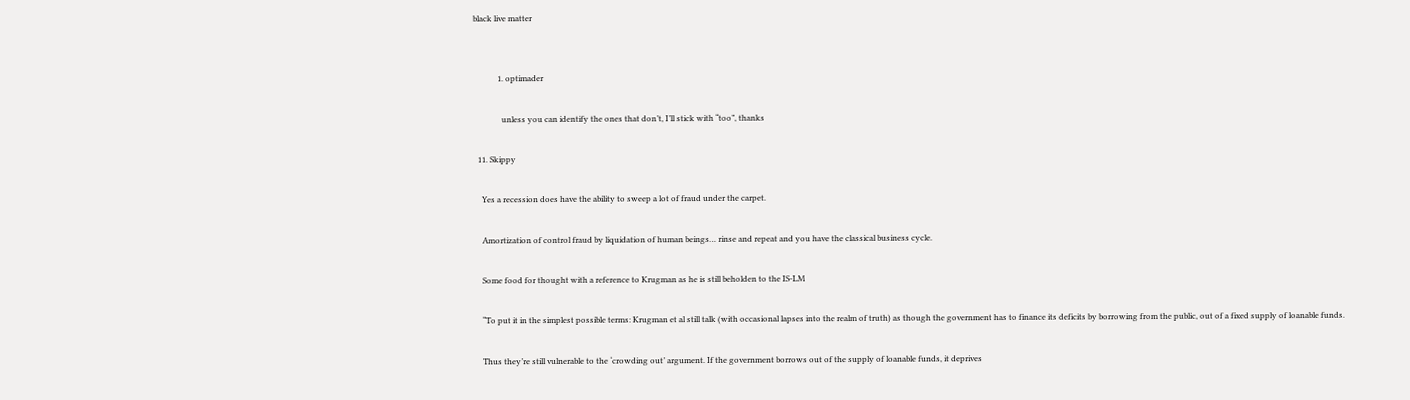black live matter


            1. optimader

              unless you can identify the ones that don’t, I’ll stick with “too”, thanks

  11. Skippy

    Yes a recession does have the ability to sweep a lot of fraud under the carpet.

    Amortization of control fraud by liquidation of human beings… rinse and repeat and you have the classical business cycle.

    Some food for thought with a reference to Krugman as he is still beholden to the IS-LM

    “To put it in the simplest possible terms: Krugman et al still talk (with occasional lapses into the realm of truth) as though the government has to finance its deficits by borrowing from the public, out of a fixed supply of loanable funds.

    Thus they’re still vulnerable to the ‘crowding out’ argument. If the government borrows out of the supply of loanable funds, it deprives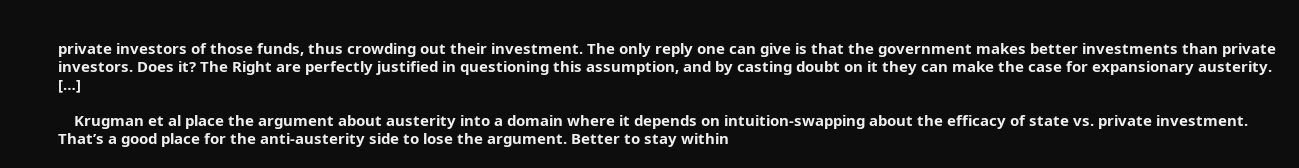private investors of those funds, thus crowding out their investment. The only reply one can give is that the government makes better investments than private investors. Does it? The Right are perfectly justified in questioning this assumption, and by casting doubt on it they can make the case for expansionary austerity. […]

    Krugman et al place the argument about austerity into a domain where it depends on intuition-swapping about the efficacy of state vs. private investment. That’s a good place for the anti-austerity side to lose the argument. Better to stay within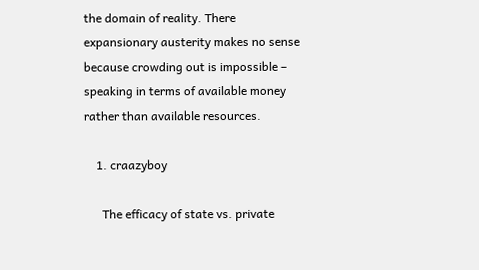the domain of reality. There expansionary austerity makes no sense because crowding out is impossible – speaking in terms of available money rather than available resources.

    1. craazyboy

      The efficacy of state vs. private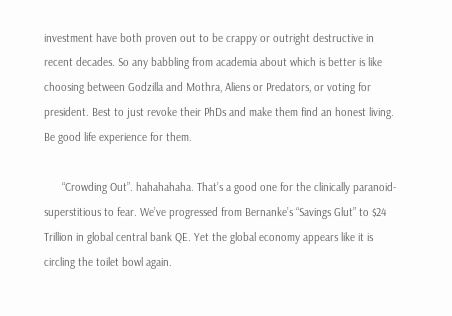investment have both proven out to be crappy or outright destructive in recent decades. So any babbling from academia about which is better is like choosing between Godzilla and Mothra, Aliens or Predators, or voting for president. Best to just revoke their PhDs and make them find an honest living. Be good life experience for them.

      “Crowding Out”. hahahahaha. That’s a good one for the clinically paranoid-superstitious to fear. We’ve progressed from Bernanke’s “Savings Glut” to $24 Trillion in global central bank QE. Yet the global economy appears like it is circling the toilet bowl again.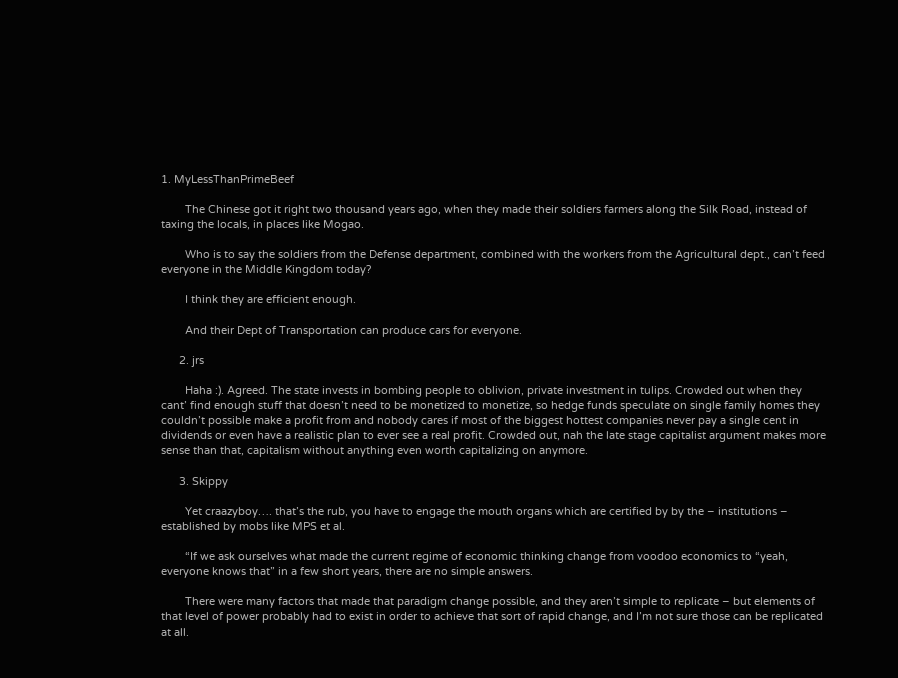1. MyLessThanPrimeBeef

        The Chinese got it right two thousand years ago, when they made their soldiers farmers along the Silk Road, instead of taxing the locals, in places like Mogao.

        Who is to say the soldiers from the Defense department, combined with the workers from the Agricultural dept., can’t feed everyone in the Middle Kingdom today?

        I think they are efficient enough.

        And their Dept of Transportation can produce cars for everyone.

      2. jrs

        Haha :). Agreed. The state invests in bombing people to oblivion, private investment in tulips. Crowded out when they cant’ find enough stuff that doesn’t need to be monetized to monetize, so hedge funds speculate on single family homes they couldn’t possible make a profit from and nobody cares if most of the biggest hottest companies never pay a single cent in dividends or even have a realistic plan to ever see a real profit. Crowded out, nah the late stage capitalist argument makes more sense than that, capitalism without anything even worth capitalizing on anymore.

      3. Skippy

        Yet craazyboy…. that’s the rub, you have to engage the mouth organs which are certified by by the – institutions – established by mobs like MPS et al.

        “If we ask ourselves what made the current regime of economic thinking change from voodoo economics to “yeah, everyone knows that” in a few short years, there are no simple answers.

        There were many factors that made that paradigm change possible, and they aren’t simple to replicate – but elements of that level of power probably had to exist in order to achieve that sort of rapid change, and I’m not sure those can be replicated at all.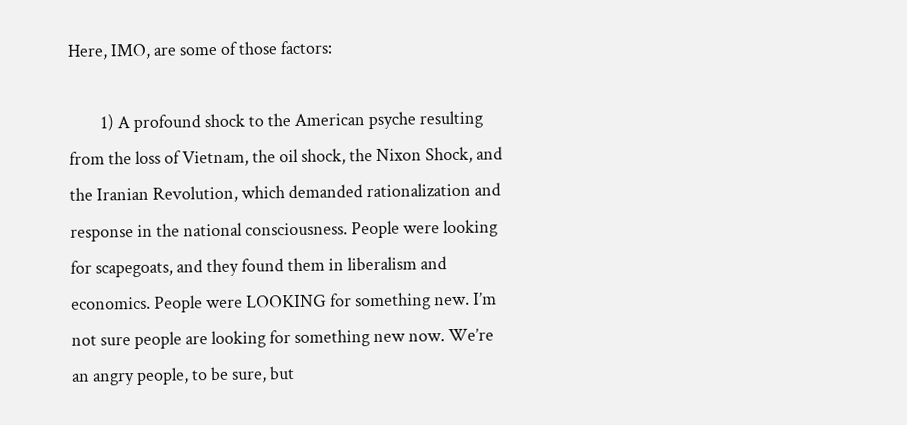Here, IMO, are some of those factors:

        1) A profound shock to the American psyche resulting from the loss of Vietnam, the oil shock, the Nixon Shock, and the Iranian Revolution, which demanded rationalization and response in the national consciousness. People were looking for scapegoats, and they found them in liberalism and economics. People were LOOKING for something new. I’m not sure people are looking for something new now. We’re an angry people, to be sure, but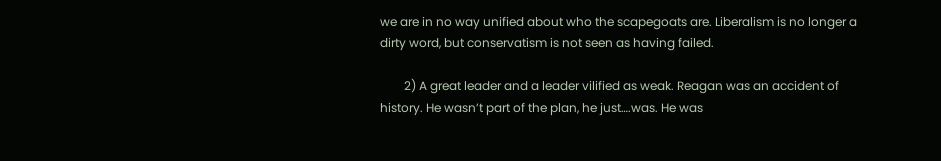we are in no way unified about who the scapegoats are. Liberalism is no longer a dirty word, but conservatism is not seen as having failed.

        2) A great leader and a leader vilified as weak. Reagan was an accident of history. He wasn’t part of the plan, he just….was. He was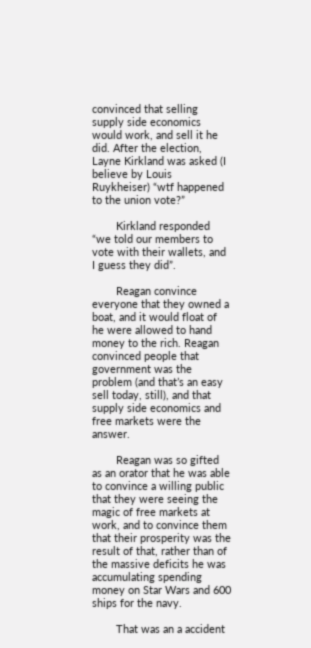convinced that selling supply side economics would work, and sell it he did. After the election, Layne Kirkland was asked (I believe by Louis Ruykheiser) “wtf happened to the union vote?”

        Kirkland responded “we told our members to vote with their wallets, and I guess they did”.

        Reagan convince everyone that they owned a boat, and it would float of he were allowed to hand money to the rich. Reagan convinced people that government was the problem (and that’s an easy sell today, still), and that supply side economics and free markets were the answer.

        Reagan was so gifted as an orator that he was able to convince a willing public that they were seeing the magic of free markets at work, and to convince them that their prosperity was the result of that, rather than of the massive deficits he was accumulating spending money on Star Wars and 600 ships for the navy.

        That was an a accident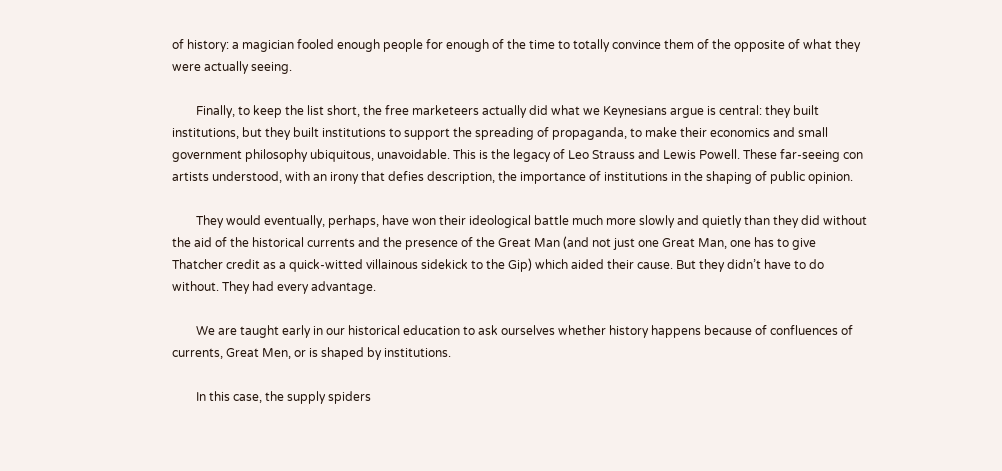of history: a magician fooled enough people for enough of the time to totally convince them of the opposite of what they were actually seeing.

        Finally, to keep the list short, the free marketeers actually did what we Keynesians argue is central: they built institutions, but they built institutions to support the spreading of propaganda, to make their economics and small government philosophy ubiquitous, unavoidable. This is the legacy of Leo Strauss and Lewis Powell. These far-seeing con artists understood, with an irony that defies description, the importance of institutions in the shaping of public opinion.

        They would eventually, perhaps, have won their ideological battle much more slowly and quietly than they did without the aid of the historical currents and the presence of the Great Man (and not just one Great Man, one has to give Thatcher credit as a quick-witted villainous sidekick to the Gip) which aided their cause. But they didn’t have to do without. They had every advantage.

        We are taught early in our historical education to ask ourselves whether history happens because of confluences of currents, Great Men, or is shaped by institutions.

        In this case, the supply spiders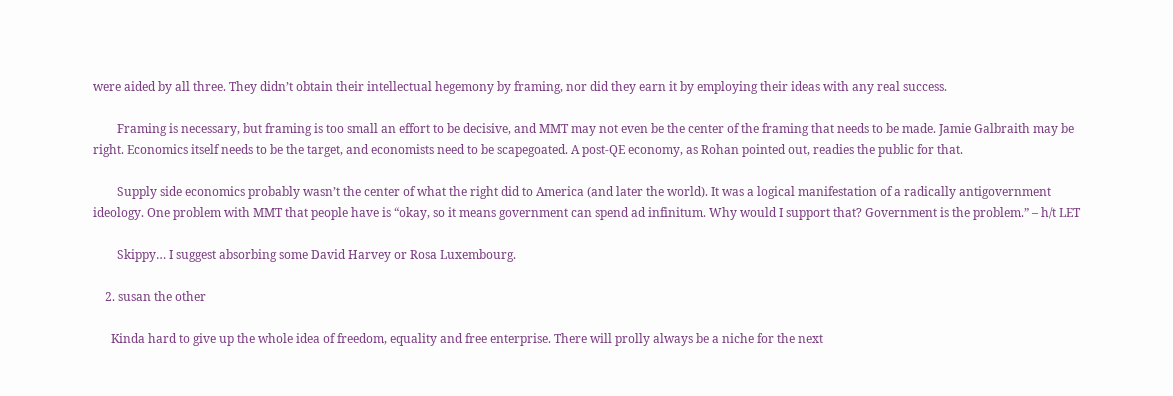were aided by all three. They didn’t obtain their intellectual hegemony by framing, nor did they earn it by employing their ideas with any real success.

        Framing is necessary, but framing is too small an effort to be decisive, and MMT may not even be the center of the framing that needs to be made. Jamie Galbraith may be right. Economics itself needs to be the target, and economists need to be scapegoated. A post-QE economy, as Rohan pointed out, readies the public for that.

        Supply side economics probably wasn’t the center of what the right did to America (and later the world). It was a logical manifestation of a radically antigovernment ideology. One problem with MMT that people have is “okay, so it means government can spend ad infinitum. Why would I support that? Government is the problem.” – h/t LET

        Skippy… I suggest absorbing some David Harvey or Rosa Luxembourg.

    2. susan the other

      Kinda hard to give up the whole idea of freedom, equality and free enterprise. There will prolly always be a niche for the next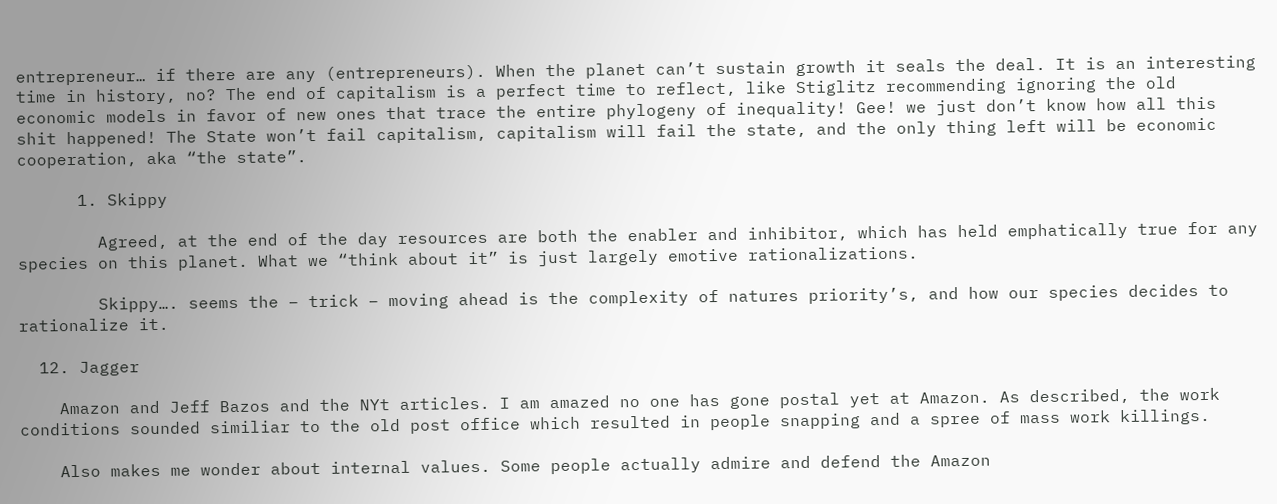entrepreneur… if there are any (entrepreneurs). When the planet can’t sustain growth it seals the deal. It is an interesting time in history, no? The end of capitalism is a perfect time to reflect, like Stiglitz recommending ignoring the old economic models in favor of new ones that trace the entire phylogeny of inequality! Gee! we just don’t know how all this shit happened! The State won’t fail capitalism, capitalism will fail the state, and the only thing left will be economic cooperation, aka “the state”.

      1. Skippy

        Agreed, at the end of the day resources are both the enabler and inhibitor, which has held emphatically true for any species on this planet. What we “think about it” is just largely emotive rationalizations.

        Skippy…. seems the – trick – moving ahead is the complexity of natures priority’s, and how our species decides to rationalize it.

  12. Jagger

    Amazon and Jeff Bazos and the NYt articles. I am amazed no one has gone postal yet at Amazon. As described, the work conditions sounded similiar to the old post office which resulted in people snapping and a spree of mass work killings.

    Also makes me wonder about internal values. Some people actually admire and defend the Amazon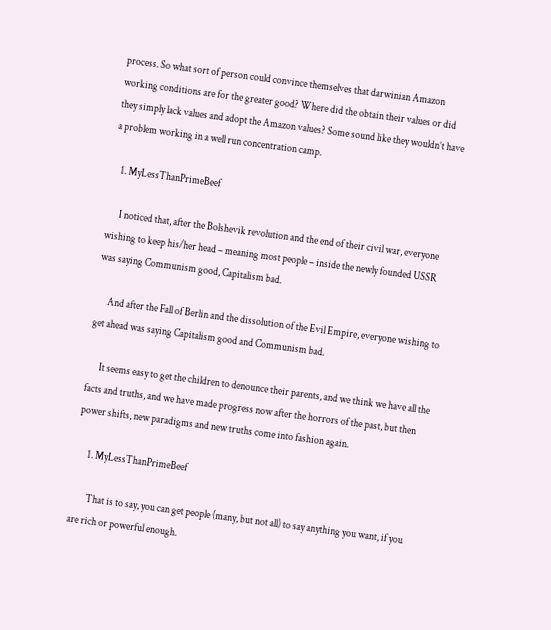process. So what sort of person could convince themselves that darwinian Amazon working conditions are for the greater good? Where did the obtain their values or did they simply lack values and adopt the Amazon values? Some sound like they wouldn’t have a problem working in a well run concentration camp.

    1. MyLessThanPrimeBeef

      I noticed that, after the Bolshevik revolution and the end of their civil war, everyone wishing to keep his/her head – meaning most people – inside the newly founded USSR was saying Communism good, Capitalism bad.

      And after the Fall of Berlin and the dissolution of the Evil Empire, everyone wishing to get ahead was saying Capitalism good and Communism bad.

      It seems easy to get the children to denounce their parents, and we think we have all the facts and truths, and we have made progress now after the horrors of the past, but then power shifts, new paradigms and new truths come into fashion again.

      1. MyLessThanPrimeBeef

        That is to say, you can get people (many, but not all) to say anything you want, if you are rich or powerful enough.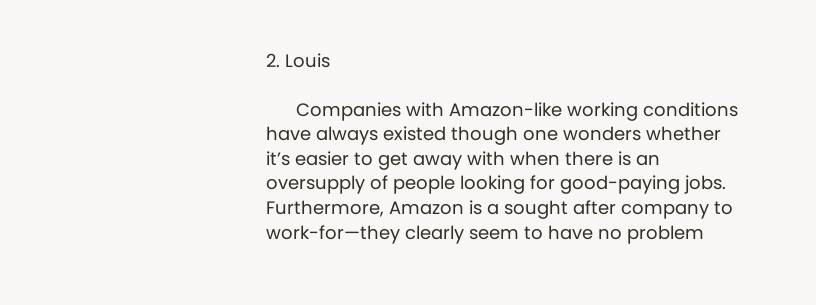2. Louis

      Companies with Amazon-like working conditions have always existed though one wonders whether it’s easier to get away with when there is an oversupply of people looking for good-paying jobs. Furthermore, Amazon is a sought after company to work-for—they clearly seem to have no problem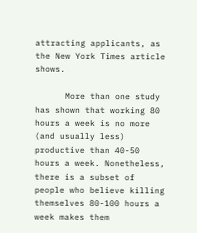attracting applicants, as the New York Times article shows.

      More than one study has shown that working 80 hours a week is no more (and usually less) productive than 40-50 hours a week. Nonetheless, there is a subset of people who believe killing themselves 80-100 hours a week makes them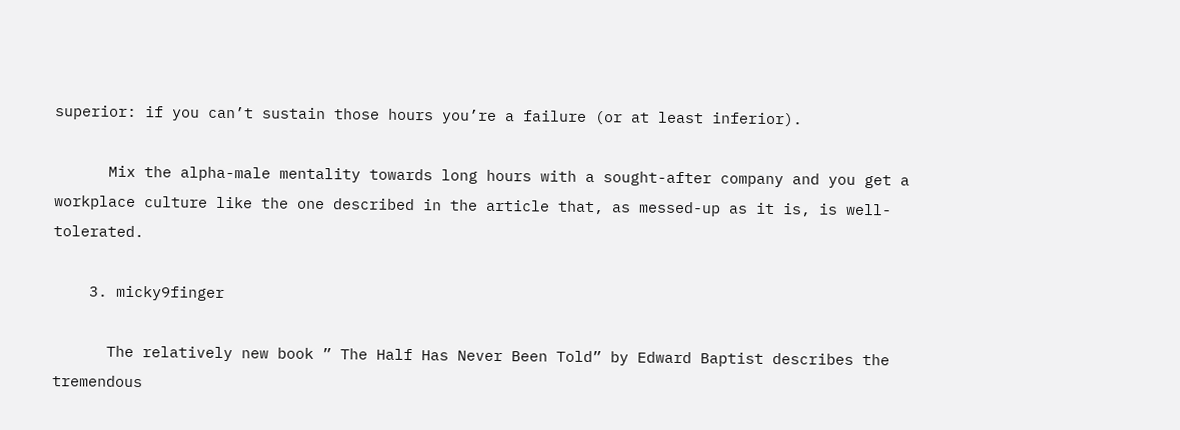superior: if you can’t sustain those hours you’re a failure (or at least inferior).

      Mix the alpha-male mentality towards long hours with a sought-after company and you get a workplace culture like the one described in the article that, as messed-up as it is, is well-tolerated.

    3. micky9finger

      The relatively new book ” The Half Has Never Been Told” by Edward Baptist describes the tremendous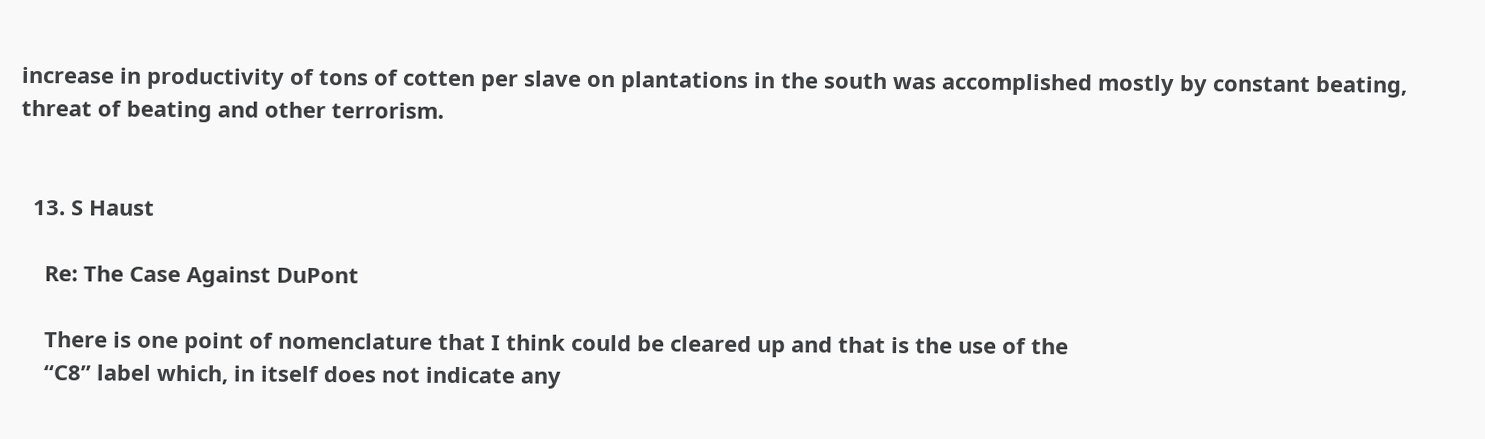increase in productivity of tons of cotten per slave on plantations in the south was accomplished mostly by constant beating, threat of beating and other terrorism.


  13. S Haust

    Re: The Case Against DuPont

    There is one point of nomenclature that I think could be cleared up and that is the use of the
    “C8” label which, in itself does not indicate any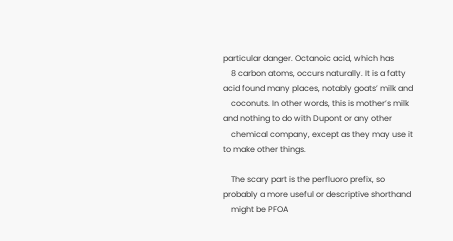particular danger. Octanoic acid, which has
    8 carbon atoms, occurs naturally. It is a fatty acid found many places, notably goats’ milk and
    coconuts. In other words, this is mother’s milk and nothing to do with Dupont or any other
    chemical company, except as they may use it to make other things.

    The scary part is the perfluoro prefix, so probably a more useful or descriptive shorthand
    might be PFOA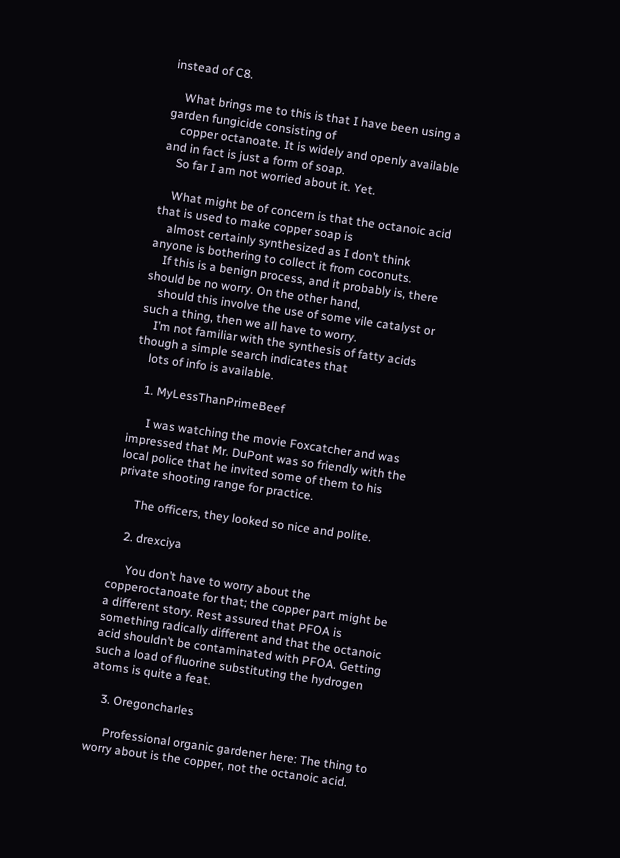instead of C8.

    What brings me to this is that I have been using a garden fungicide consisting of
    copper octanoate. It is widely and openly available and in fact is just a form of soap.
    So far I am not worried about it. Yet.

    What might be of concern is that the octanoic acid that is used to make copper soap is
    almost certainly synthesized as I don’t think anyone is bothering to collect it from coconuts.
    If this is a benign process, and it probably is, there should be no worry. On the other hand,
    should this involve the use of some vile catalyst or such a thing, then we all have to worry.
    I’m not familiar with the synthesis of fatty acids though a simple search indicates that
    lots of info is available.

    1. MyLessThanPrimeBeef

      I was watching the movie Foxcatcher and was impressed that Mr. DuPont was so friendly with the local police that he invited some of them to his private shooting range for practice.

      The officers, they looked so nice and polite.

    2. drexciya

      You don’t have to worry about the copperoctanoate for that; the copper part might be a different story. Rest assured that PFOA is something radically different and that the octanoic acid shouldn’t be contaminated with PFOA. Getting such a load of fluorine substituting the hydrogen atoms is quite a feat.

    3. Oregoncharles

      Professional organic gardener here: The thing to worry about is the copper, not the octanoic acid.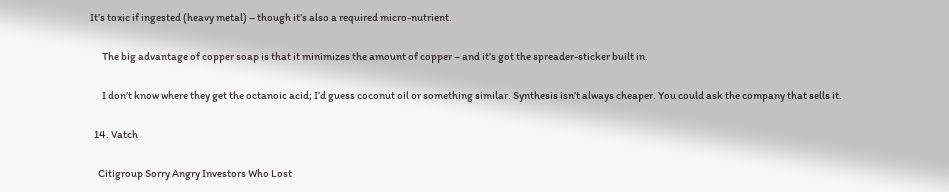It’s toxic if ingested (heavy metal) – though it’s also a required micro-nutrient.

      The big advantage of copper soap is that it minimizes the amount of copper – and it’s got the spreader-sticker built in.

      I don’t know where they get the octanoic acid; I’d guess coconut oil or something similar. Synthesis isn’t always cheaper. You could ask the company that sells it.

  14. Vatch

    Citigroup Sorry Angry Investors Who Lost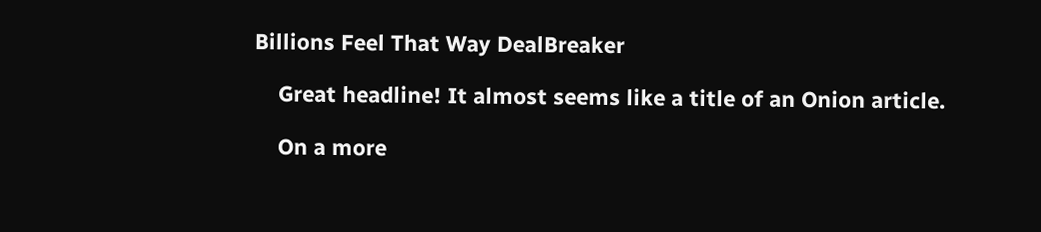Billions Feel That Way DealBreaker

    Great headline! It almost seems like a title of an Onion article.

    On a more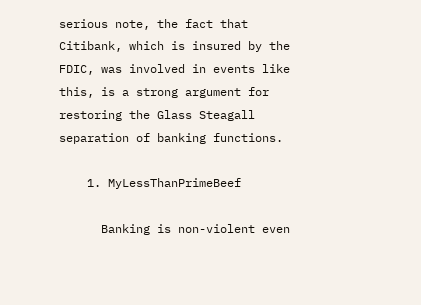serious note, the fact that Citibank, which is insured by the FDIC, was involved in events like this, is a strong argument for restoring the Glass Steagall separation of banking functions.

    1. MyLessThanPrimeBeef

      Banking is non-violent even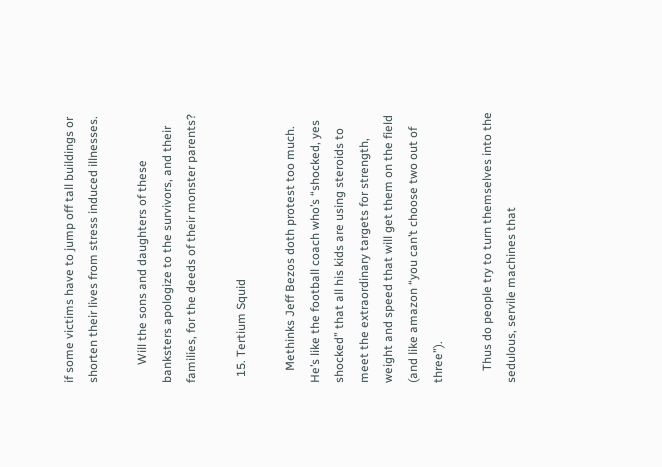if some victims have to jump off tall buildings or shorten their lives from stress induced illnesses.

      Will the sons and daughters of these banksters apologize to the survivors, and their families, for the deeds of their monster parents?

  15. Tertium Squid

    Methinks Jeff Bezos doth protest too much. He’s like the football coach who’s “shocked, yes shocked” that all his kids are using steroids to meet the extraordinary targets for strength, weight and speed that will get them on the field (and like amazon “you can’t choose two out of three”).

    Thus do people try to turn themselves into the sedulous, servile machines that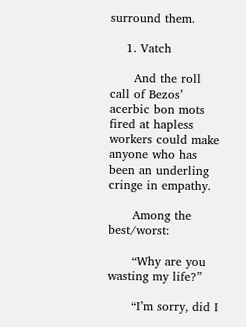surround them.

    1. Vatch

      And the roll call of Bezos’ acerbic bon mots fired at hapless workers could make anyone who has been an underling cringe in empathy.

      Among the best/worst:

      “Why are you wasting my life?”

      “I’m sorry, did I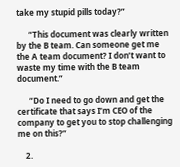take my stupid pills today?”

      “This document was clearly written by the B team. Can someone get me the A team document? I don’t want to waste my time with the B team document.”

      “Do I need to go down and get the certificate that says I’m CEO of the company to get you to stop challenging me on this?”

    2.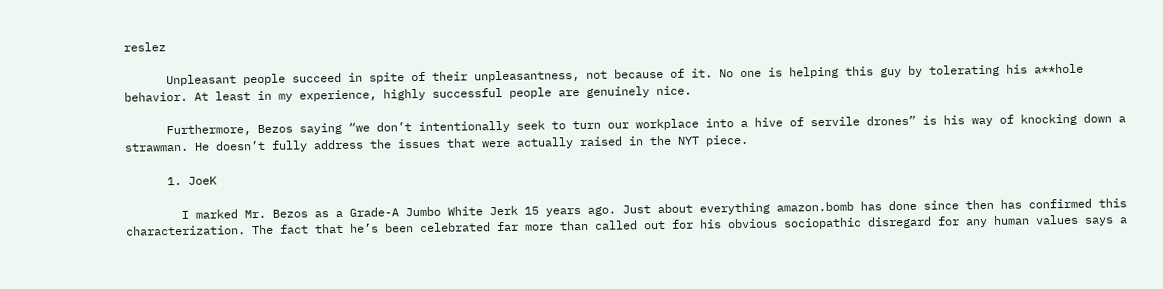reslez

      Unpleasant people succeed in spite of their unpleasantness, not because of it. No one is helping this guy by tolerating his a**hole behavior. At least in my experience, highly successful people are genuinely nice.

      Furthermore, Bezos saying “we don’t intentionally seek to turn our workplace into a hive of servile drones” is his way of knocking down a strawman. He doesn’t fully address the issues that were actually raised in the NYT piece.

      1. JoeK

        I marked Mr. Bezos as a Grade-A Jumbo White Jerk 15 years ago. Just about everything amazon.bomb has done since then has confirmed this characterization. The fact that he’s been celebrated far more than called out for his obvious sociopathic disregard for any human values says a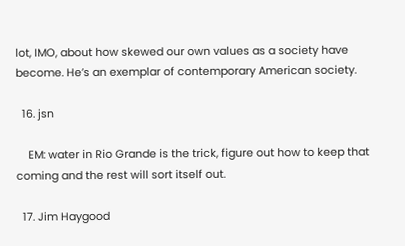lot, IMO, about how skewed our own values as a society have become. He’s an exemplar of contemporary American society.

  16. jsn

    EM: water in Rio Grande is the trick, figure out how to keep that coming and the rest will sort itself out.

  17. Jim Haygood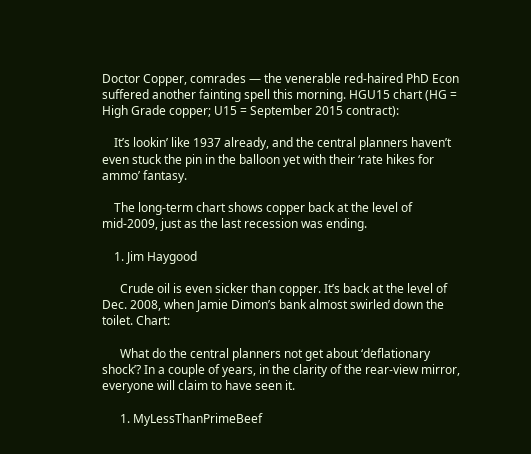Doctor Copper, comrades — the venerable red-haired PhD Econ suffered another fainting spell this morning. HGU15 chart (HG = High Grade copper; U15 = September 2015 contract):

    It’s lookin’ like 1937 already, and the central planners haven’t even stuck the pin in the balloon yet with their ‘rate hikes for ammo’ fantasy.

    The long-term chart shows copper back at the level of mid-2009, just as the last recession was ending.

    1. Jim Haygood

      Crude oil is even sicker than copper. It’s back at the level of Dec. 2008, when Jamie Dimon’s bank almost swirled down the toilet. Chart:

      What do the central planners not get about ‘deflationary shock’? In a couple of years, in the clarity of the rear-view mirror, everyone will claim to have seen it.

      1. MyLessThanPrimeBeef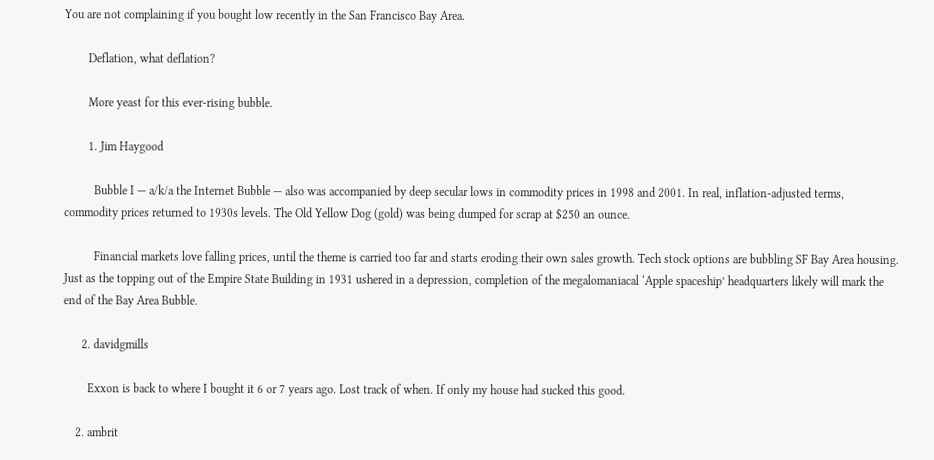You are not complaining if you bought low recently in the San Francisco Bay Area.

        Deflation, what deflation?

        More yeast for this ever-rising bubble.

        1. Jim Haygood

          Bubble I — a/k/a the Internet Bubble — also was accompanied by deep secular lows in commodity prices in 1998 and 2001. In real, inflation-adjusted terms, commodity prices returned to 1930s levels. The Old Yellow Dog (gold) was being dumped for scrap at $250 an ounce.

          Financial markets love falling prices, until the theme is carried too far and starts eroding their own sales growth. Tech stock options are bubbling SF Bay Area housing. Just as the topping out of the Empire State Building in 1931 ushered in a depression, completion of the megalomaniacal ‘Apple spaceship’ headquarters likely will mark the end of the Bay Area Bubble.

      2. davidgmills

        Exxon is back to where I bought it 6 or 7 years ago. Lost track of when. If only my house had sucked this good.

    2. ambrit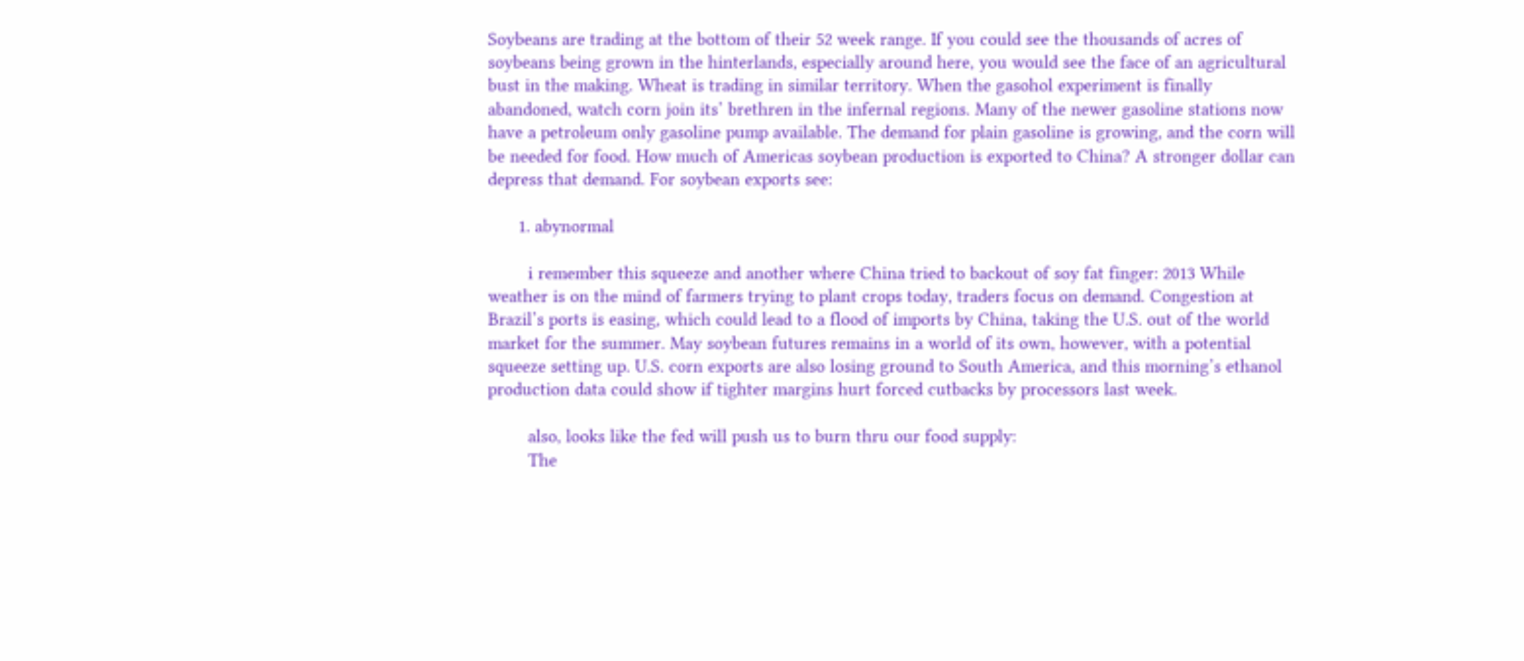Soybeans are trading at the bottom of their 52 week range. If you could see the thousands of acres of soybeans being grown in the hinterlands, especially around here, you would see the face of an agricultural bust in the making. Wheat is trading in similar territory. When the gasohol experiment is finally abandoned, watch corn join its’ brethren in the infernal regions. Many of the newer gasoline stations now have a petroleum only gasoline pump available. The demand for plain gasoline is growing, and the corn will be needed for food. How much of Americas soybean production is exported to China? A stronger dollar can depress that demand. For soybean exports see:

      1. abynormal

        i remember this squeeze and another where China tried to backout of soy fat finger: 2013 While weather is on the mind of farmers trying to plant crops today, traders focus on demand. Congestion at Brazil’s ports is easing, which could lead to a flood of imports by China, taking the U.S. out of the world market for the summer. May soybean futures remains in a world of its own, however, with a potential squeeze setting up. U.S. corn exports are also losing ground to South America, and this morning’s ethanol production data could show if tighter margins hurt forced cutbacks by processors last week.

        also, looks like the fed will push us to burn thru our food supply:
        The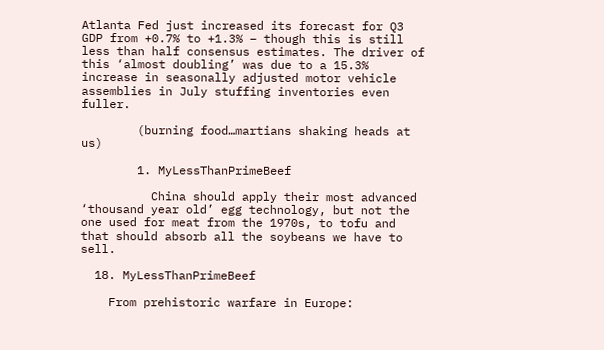Atlanta Fed just increased its forecast for Q3 GDP from +0.7% to +1.3% – though this is still less than half consensus estimates. The driver of this ‘almost doubling’ was due to a 15.3% increase in seasonally adjusted motor vehicle assemblies in July stuffing inventories even fuller.

        (burning food…martians shaking heads at us)

        1. MyLessThanPrimeBeef

          China should apply their most advanced ‘thousand year old’ egg technology, but not the one used for meat from the 1970s, to tofu and that should absorb all the soybeans we have to sell.

  18. MyLessThanPrimeBeef

    From prehistoric warfare in Europe: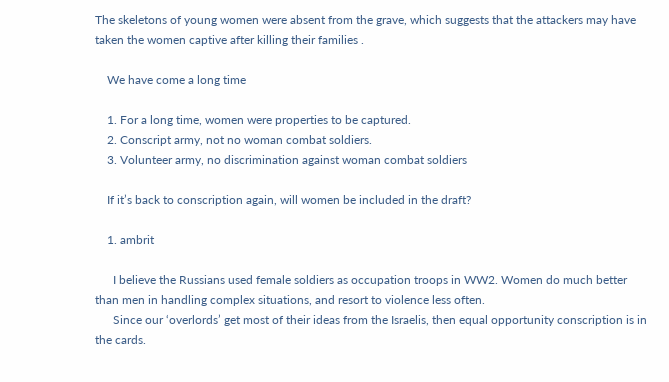The skeletons of young women were absent from the grave, which suggests that the attackers may have taken the women captive after killing their families .

    We have come a long time

    1. For a long time, women were properties to be captured.
    2. Conscript army, not no woman combat soldiers.
    3. Volunteer army, no discrimination against woman combat soldiers

    If it’s back to conscription again, will women be included in the draft?

    1. ambrit

      I believe the Russians used female soldiers as occupation troops in WW2. Women do much better than men in handling complex situations, and resort to violence less often.
      Since our ‘overlords’ get most of their ideas from the Israelis, then equal opportunity conscription is in the cards.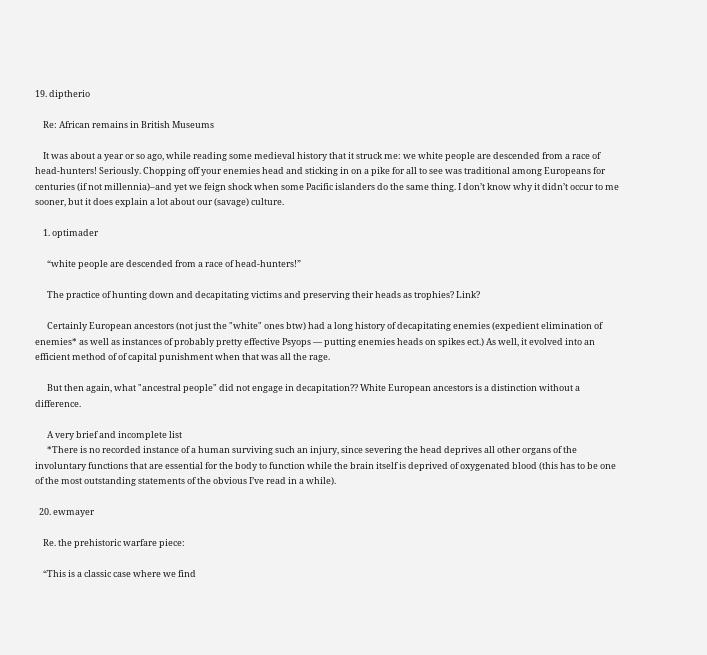19. diptherio

    Re: African remains in British Museums

    It was about a year or so ago, while reading some medieval history that it struck me: we white people are descended from a race of head-hunters! Seriously. Chopping off your enemies head and sticking in on a pike for all to see was traditional among Europeans for centuries (if not millennia)–and yet we feign shock when some Pacific islanders do the same thing. I don’t know why it didn’t occur to me sooner, but it does explain a lot about our (savage) culture.

    1. optimader

      “white people are descended from a race of head-hunters!”

      The practice of hunting down and decapitating victims and preserving their heads as trophies? Link?

      Certainly European ancestors (not just the "white" ones btw) had a long history of decapitating enemies (expedient elimination of enemies* as well as instances of probably pretty effective Psyops — putting enemies heads on spikes ect.) As well, it evolved into an efficient method of of capital punishment when that was all the rage.

      But then again, what "ancestral people" did not engage in decapitation?? White European ancestors is a distinction without a difference.

      A very brief and incomplete list
      *There is no recorded instance of a human surviving such an injury, since severing the head deprives all other organs of the involuntary functions that are essential for the body to function while the brain itself is deprived of oxygenated blood (this has to be one of the most outstanding statements of the obvious I’ve read in a while).

  20. ewmayer

    Re. the prehistoric warfare piece:

    “This is a classic case where we find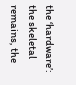the ‘hardware’: the skeletal remains, the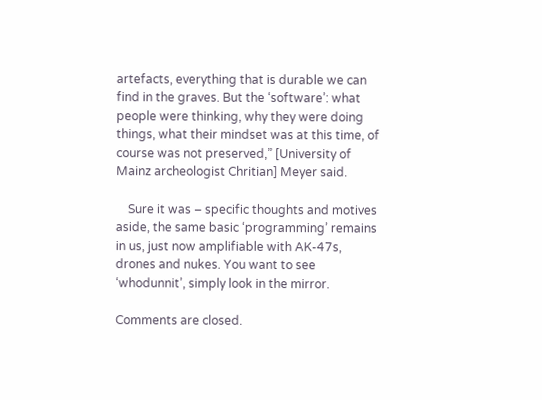artefacts, everything that is durable we can find in the graves. But the ‘software’: what people were thinking, why they were doing things, what their mindset was at this time, of course was not preserved,” [University of Mainz archeologist Chritian] Meyer said.

    Sure it was – specific thoughts and motives aside, the same basic ‘programming’ remains in us, just now amplifiable with AK-47s, drones and nukes. You want to see ‘whodunnit’, simply look in the mirror.

Comments are closed.